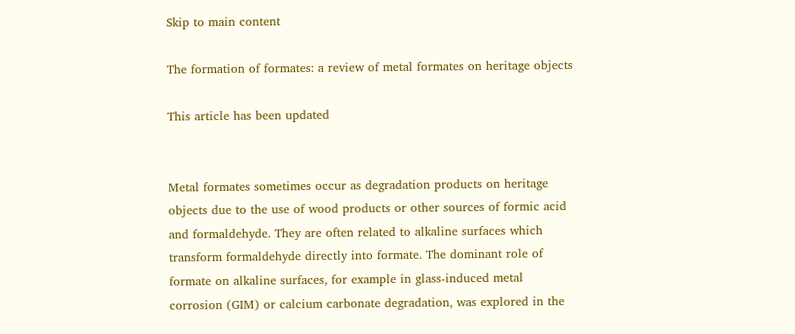Skip to main content

The formation of formates: a review of metal formates on heritage objects

This article has been updated


Metal formates sometimes occur as degradation products on heritage objects due to the use of wood products or other sources of formic acid and formaldehyde. They are often related to alkaline surfaces which transform formaldehyde directly into formate. The dominant role of formate on alkaline surfaces, for example in glass-induced metal corrosion (GIM) or calcium carbonate degradation, was explored in the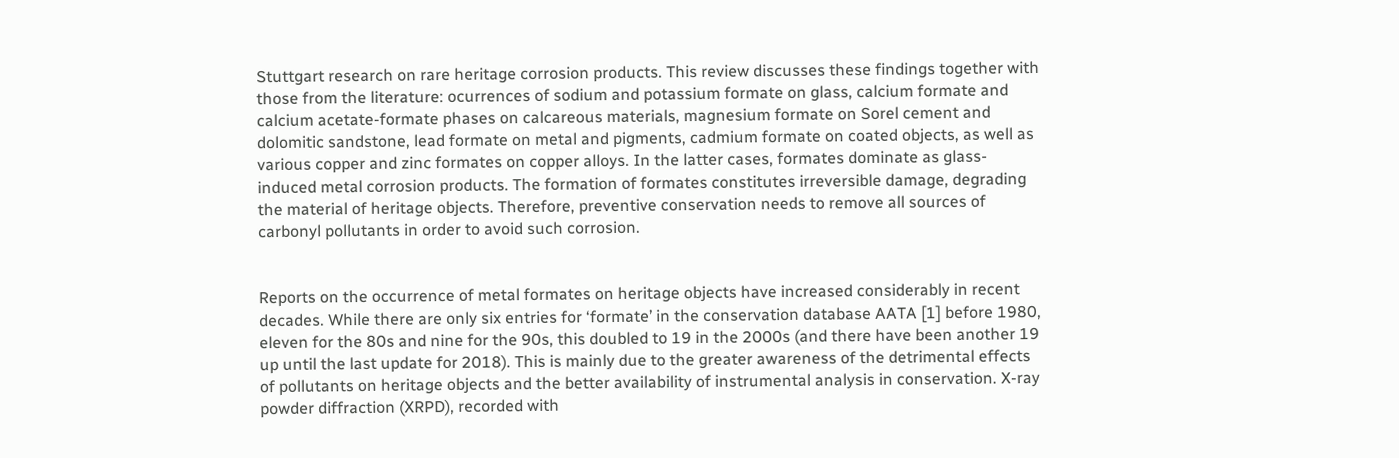Stuttgart research on rare heritage corrosion products. This review discusses these findings together with those from the literature: ocurrences of sodium and potassium formate on glass, calcium formate and calcium acetate-formate phases on calcareous materials, magnesium formate on Sorel cement and dolomitic sandstone, lead formate on metal and pigments, cadmium formate on coated objects, as well as various copper and zinc formates on copper alloys. In the latter cases, formates dominate as glass-induced metal corrosion products. The formation of formates constitutes irreversible damage, degrading the material of heritage objects. Therefore, preventive conservation needs to remove all sources of carbonyl pollutants in order to avoid such corrosion.


Reports on the occurrence of metal formates on heritage objects have increased considerably in recent decades. While there are only six entries for ‘formate’ in the conservation database AATA [1] before 1980, eleven for the 80s and nine for the 90s, this doubled to 19 in the 2000s (and there have been another 19 up until the last update for 2018). This is mainly due to the greater awareness of the detrimental effects of pollutants on heritage objects and the better availability of instrumental analysis in conservation. X-ray powder diffraction (XRPD), recorded with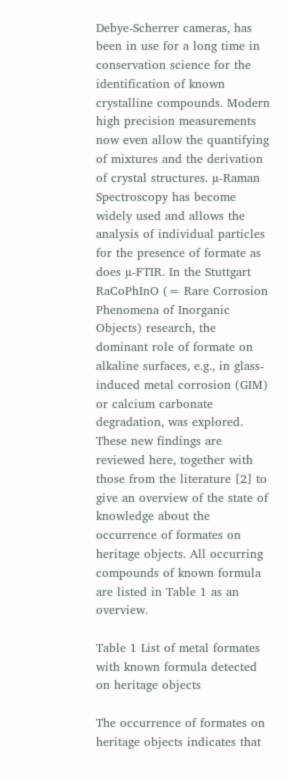Debye-Scherrer cameras, has been in use for a long time in conservation science for the identification of known crystalline compounds. Modern high precision measurements now even allow the quantifying of mixtures and the derivation of crystal structures. µ-Raman Spectroscopy has become widely used and allows the analysis of individual particles for the presence of formate as does µ-FTIR. In the Stuttgart RaCoPhInO (= Rare Corrosion Phenomena of Inorganic Objects) research, the dominant role of formate on alkaline surfaces, e.g., in glass-induced metal corrosion (GIM) or calcium carbonate degradation, was explored. These new findings are reviewed here, together with those from the literature [2] to give an overview of the state of knowledge about the occurrence of formates on heritage objects. All occurring compounds of known formula are listed in Table 1 as an overview.

Table 1 List of metal formates with known formula detected on heritage objects

The occurrence of formates on heritage objects indicates that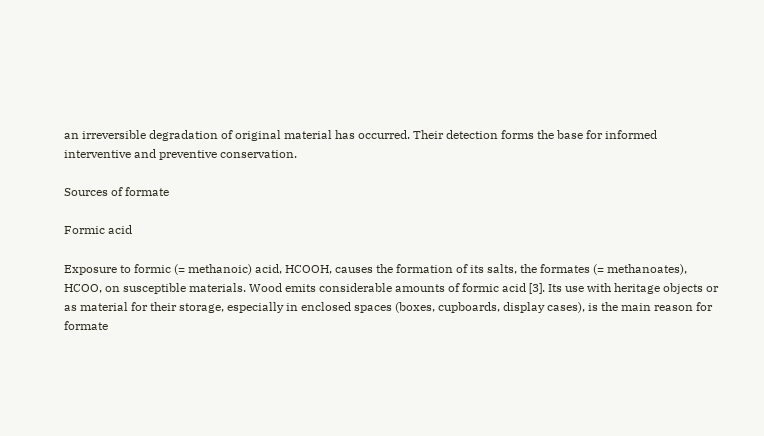an irreversible degradation of original material has occurred. Their detection forms the base for informed interventive and preventive conservation.

Sources of formate

Formic acid

Exposure to formic (= methanoic) acid, HCOOH, causes the formation of its salts, the formates (= methanoates), HCOO, on susceptible materials. Wood emits considerable amounts of formic acid [3]. Its use with heritage objects or as material for their storage, especially in enclosed spaces (boxes, cupboards, display cases), is the main reason for formate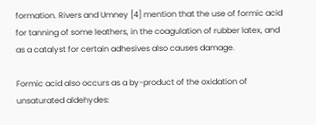formation. Rivers and Umney [4] mention that the use of formic acid for tanning of some leathers, in the coagulation of rubber latex, and as a catalyst for certain adhesives also causes damage.

Formic acid also occurs as a by-product of the oxidation of unsaturated aldehydes: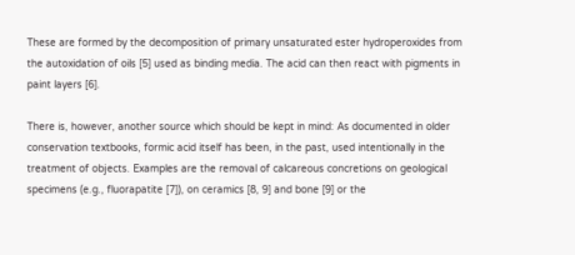These are formed by the decomposition of primary unsaturated ester hydroperoxides from the autoxidation of oils [5] used as binding media. The acid can then react with pigments in paint layers [6].

There is, however, another source which should be kept in mind: As documented in older conservation textbooks, formic acid itself has been, in the past, used intentionally in the treatment of objects. Examples are the removal of calcareous concretions on geological specimens (e.g., fluorapatite [7]), on ceramics [8, 9] and bone [9] or the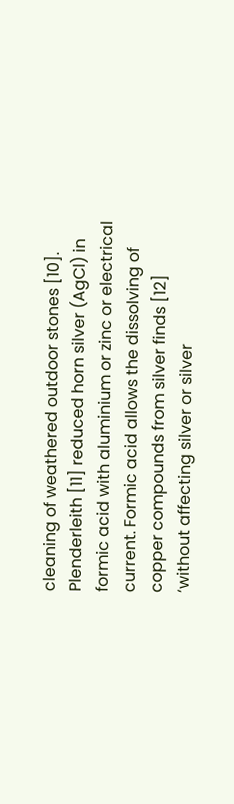cleaning of weathered outdoor stones [10]. Plenderleith [11] reduced horn silver (AgCl) in formic acid with aluminium or zinc or electrical current. Formic acid allows the dissolving of copper compounds from silver finds [12] ‘without affecting silver or silver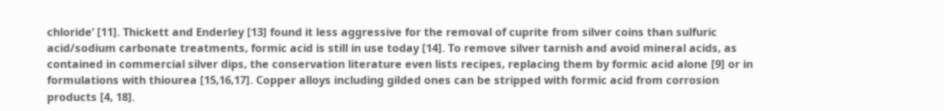chloride’ [11]. Thickett and Enderley [13] found it less aggressive for the removal of cuprite from silver coins than sulfuric acid/sodium carbonate treatments, formic acid is still in use today [14]. To remove silver tarnish and avoid mineral acids, as contained in commercial silver dips, the conservation literature even lists recipes, replacing them by formic acid alone [9] or in formulations with thiourea [15,16,17]. Copper alloys including gilded ones can be stripped with formic acid from corrosion products [4, 18].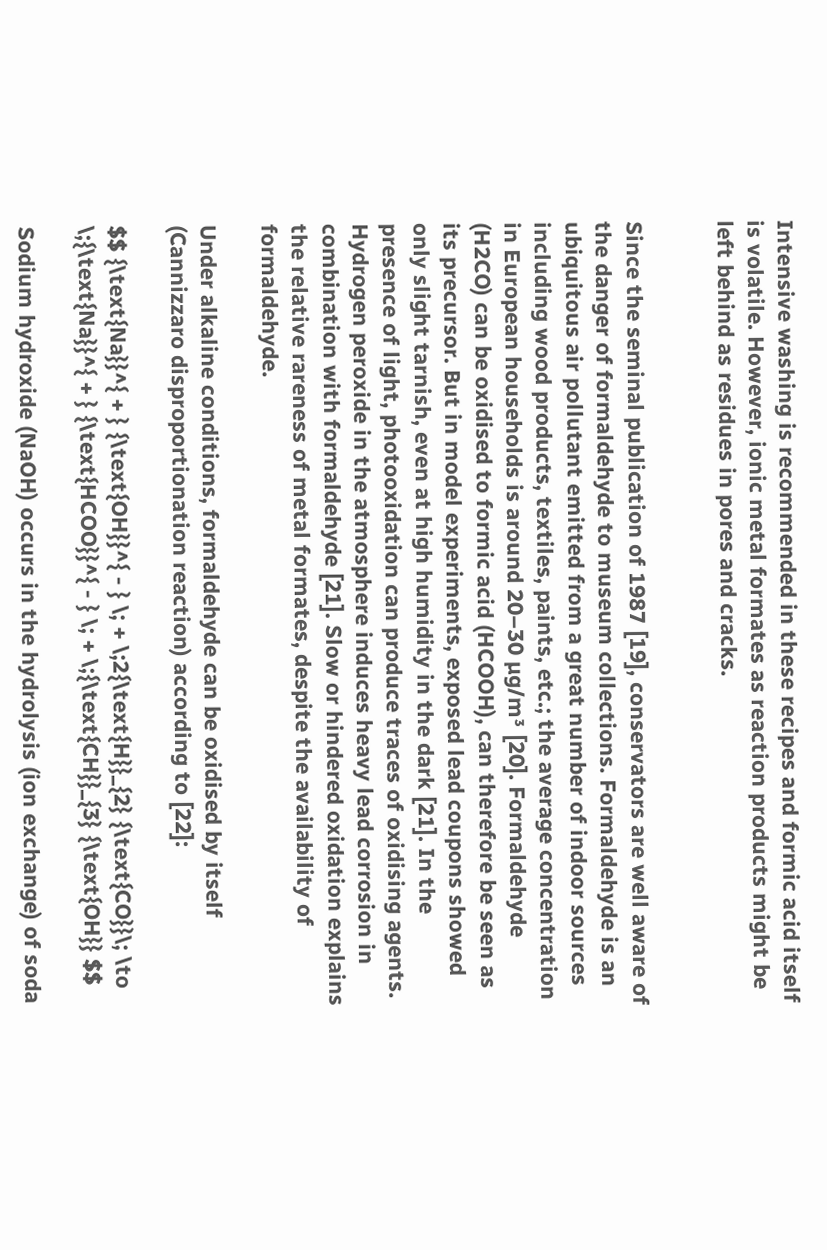Intensive washing is recommended in these recipes and formic acid itself is volatile. However, ionic metal formates as reaction products might be left behind as residues in pores and cracks.


Since the seminal publication of 1987 [19], conservators are well aware of the danger of formaldehyde to museum collections. Formaldehyde is an ubiquitous air pollutant emitted from a great number of indoor sources including wood products, textiles, paints, etc.; the average concentration in European households is around 20–30 µg/m³ [20]. Formaldehyde (H2CO) can be oxidised to formic acid (HCOOH), can therefore be seen as its precursor. But in model experiments, exposed lead coupons showed only slight tarnish, even at high humidity in the dark [21]. In the presence of light, photooxidation can produce traces of oxidising agents. Hydrogen peroxide in the atmosphere induces heavy lead corrosion in combination with formaldehyde [21]. Slow or hindered oxidation explains the relative rareness of metal formates, despite the availability of formaldehyde.

Under alkaline conditions, formaldehyde can be oxidised by itself (Cannizzaro disproportionation reaction) according to [22]:

$$ {\text{Na}}^{ + } {\text{OH}}^{ - } \; + \;2{\text{H}}_{2} {\text{CO}}\; \to \;{\text{Na}}^{ + } {\text{HCOO}}^{ - } \; + \;{\text{CH}}_{3} {\text{OH}} $$

Sodium hydroxide (NaOH) occurs in the hydrolysis (ion exchange) of soda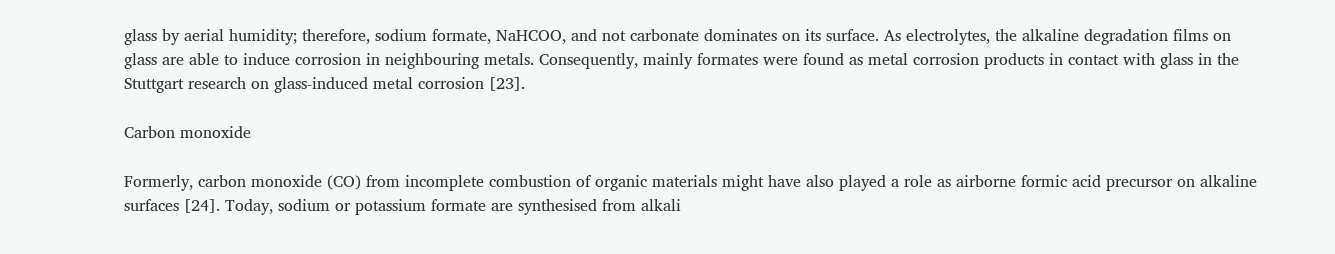glass by aerial humidity; therefore, sodium formate, NaHCOO, and not carbonate dominates on its surface. As electrolytes, the alkaline degradation films on glass are able to induce corrosion in neighbouring metals. Consequently, mainly formates were found as metal corrosion products in contact with glass in the Stuttgart research on glass-induced metal corrosion [23].

Carbon monoxide

Formerly, carbon monoxide (CO) from incomplete combustion of organic materials might have also played a role as airborne formic acid precursor on alkaline surfaces [24]. Today, sodium or potassium formate are synthesised from alkali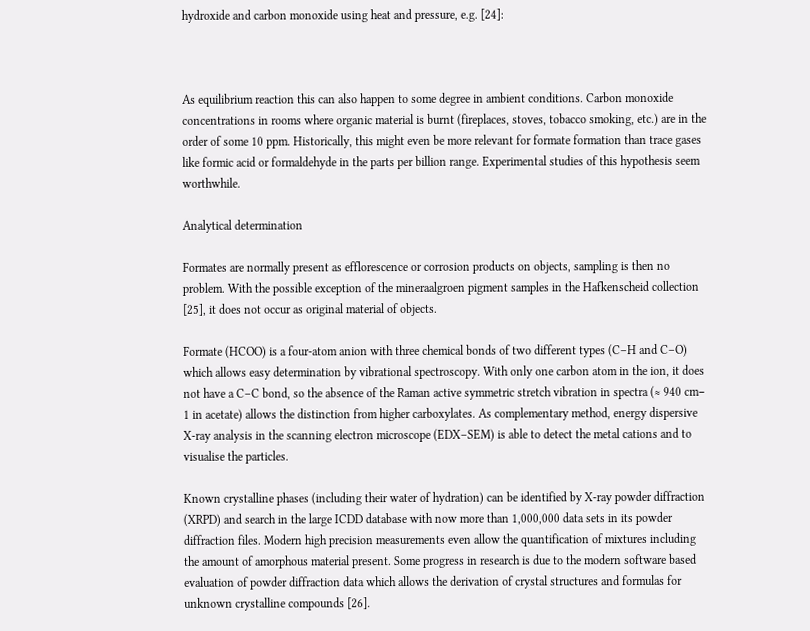hydroxide and carbon monoxide using heat and pressure, e.g. [24]:



As equilibrium reaction this can also happen to some degree in ambient conditions. Carbon monoxide concentrations in rooms where organic material is burnt (fireplaces, stoves, tobacco smoking, etc.) are in the order of some 10 ppm. Historically, this might even be more relevant for formate formation than trace gases like formic acid or formaldehyde in the parts per billion range. Experimental studies of this hypothesis seem worthwhile.

Analytical determination

Formates are normally present as efflorescence or corrosion products on objects, sampling is then no problem. With the possible exception of the mineraalgroen pigment samples in the Hafkenscheid collection [25], it does not occur as original material of objects.

Formate (HCOO) is a four-atom anion with three chemical bonds of two different types (C–H and C–O) which allows easy determination by vibrational spectroscopy. With only one carbon atom in the ion, it does not have a C–C bond, so the absence of the Raman active symmetric stretch vibration in spectra (≈ 940 cm− 1 in acetate) allows the distinction from higher carboxylates. As complementary method, energy dispersive X-ray analysis in the scanning electron microscope (EDX–SEM) is able to detect the metal cations and to visualise the particles.

Known crystalline phases (including their water of hydration) can be identified by X-ray powder diffraction (XRPD) and search in the large ICDD database with now more than 1,000,000 data sets in its powder diffraction files. Modern high precision measurements even allow the quantification of mixtures including the amount of amorphous material present. Some progress in research is due to the modern software based evaluation of powder diffraction data which allows the derivation of crystal structures and formulas for unknown crystalline compounds [26].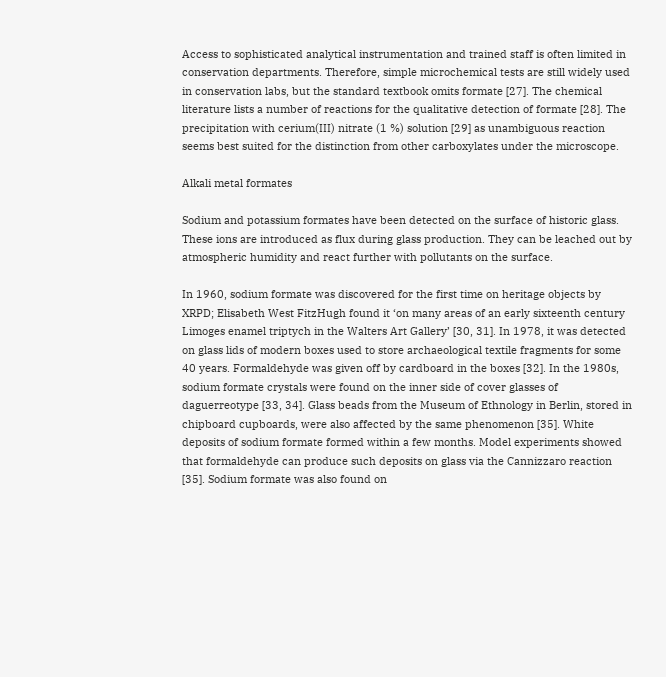Access to sophisticated analytical instrumentation and trained staff is often limited in conservation departments. Therefore, simple microchemical tests are still widely used in conservation labs, but the standard textbook omits formate [27]. The chemical literature lists a number of reactions for the qualitative detection of formate [28]. The precipitation with cerium(III) nitrate (1 %) solution [29] as unambiguous reaction seems best suited for the distinction from other carboxylates under the microscope.

Alkali metal formates

Sodium and potassium formates have been detected on the surface of historic glass. These ions are introduced as flux during glass production. They can be leached out by atmospheric humidity and react further with pollutants on the surface.

In 1960, sodium formate was discovered for the first time on heritage objects by XRPD; Elisabeth West FitzHugh found it ‘on many areas of an early sixteenth century Limoges enamel triptych in the Walters Art Gallery’ [30, 31]. In 1978, it was detected on glass lids of modern boxes used to store archaeological textile fragments for some 40 years. Formaldehyde was given off by cardboard in the boxes [32]. In the 1980s, sodium formate crystals were found on the inner side of cover glasses of daguerreotype [33, 34]. Glass beads from the Museum of Ethnology in Berlin, stored in chipboard cupboards, were also affected by the same phenomenon [35]. White deposits of sodium formate formed within a few months. Model experiments showed that formaldehyde can produce such deposits on glass via the Cannizzaro reaction [35]. Sodium formate was also found on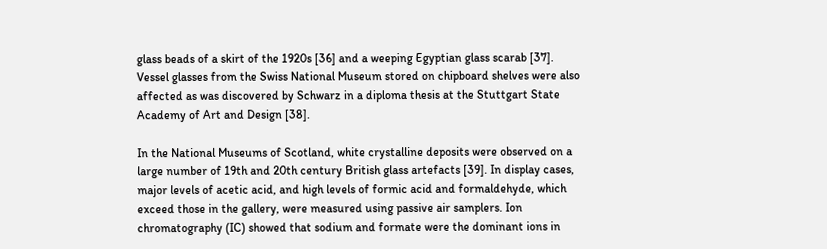glass beads of a skirt of the 1920s [36] and a weeping Egyptian glass scarab [37]. Vessel glasses from the Swiss National Museum stored on chipboard shelves were also affected as was discovered by Schwarz in a diploma thesis at the Stuttgart State Academy of Art and Design [38].

In the National Museums of Scotland, white crystalline deposits were observed on a large number of 19th and 20th century British glass artefacts [39]. In display cases, major levels of acetic acid, and high levels of formic acid and formaldehyde, which exceed those in the gallery, were measured using passive air samplers. Ion chromatography (IC) showed that sodium and formate were the dominant ions in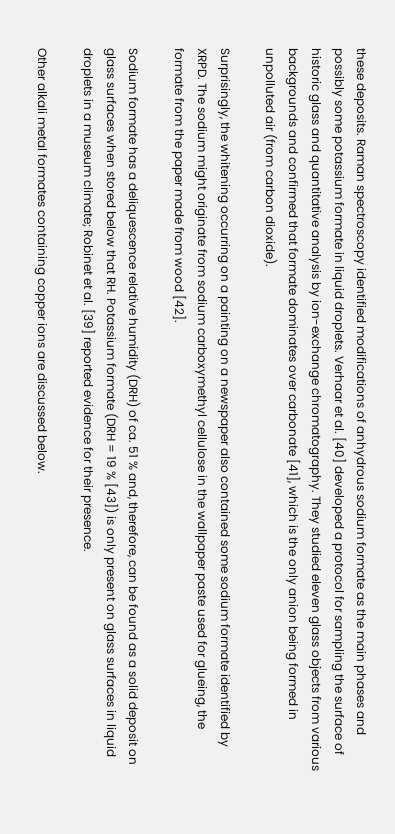these deposits. Raman spectroscopy identified modifications of anhydrous sodium formate as the main phases and possibly some potassium formate in liquid droplets. Verhaar et al. [40] developed a protocol for sampling the surface of historic glass and quantitative analysis by ion-exchange chromatography. They studied eleven glass objects from various backgrounds and confirmed that formate dominates over carbonate [41], which is the only anion being formed in unpolluted air (from carbon dioxide).

Surprisingly, the whitening occurring on a painting on a newspaper also contained some sodium formate identified by XRPD. The sodium might originate from sodium carboxymethyl cellulose in the wallpaper paste used for glueing, the formate from the paper made from wood [42].

Sodium formate has a deliquescence relative humidity (DRH) of ca. 51 % and, therefore, can be found as a solid deposit on glass surfaces when stored below that RH. Potassium formate (DRH = 19 % [43]) is only present on glass surfaces in liquid droplets in a museum climate; Robinet et al. [39] reported evidence for their presence.

Other alkali metal formates containing copper ions are discussed below.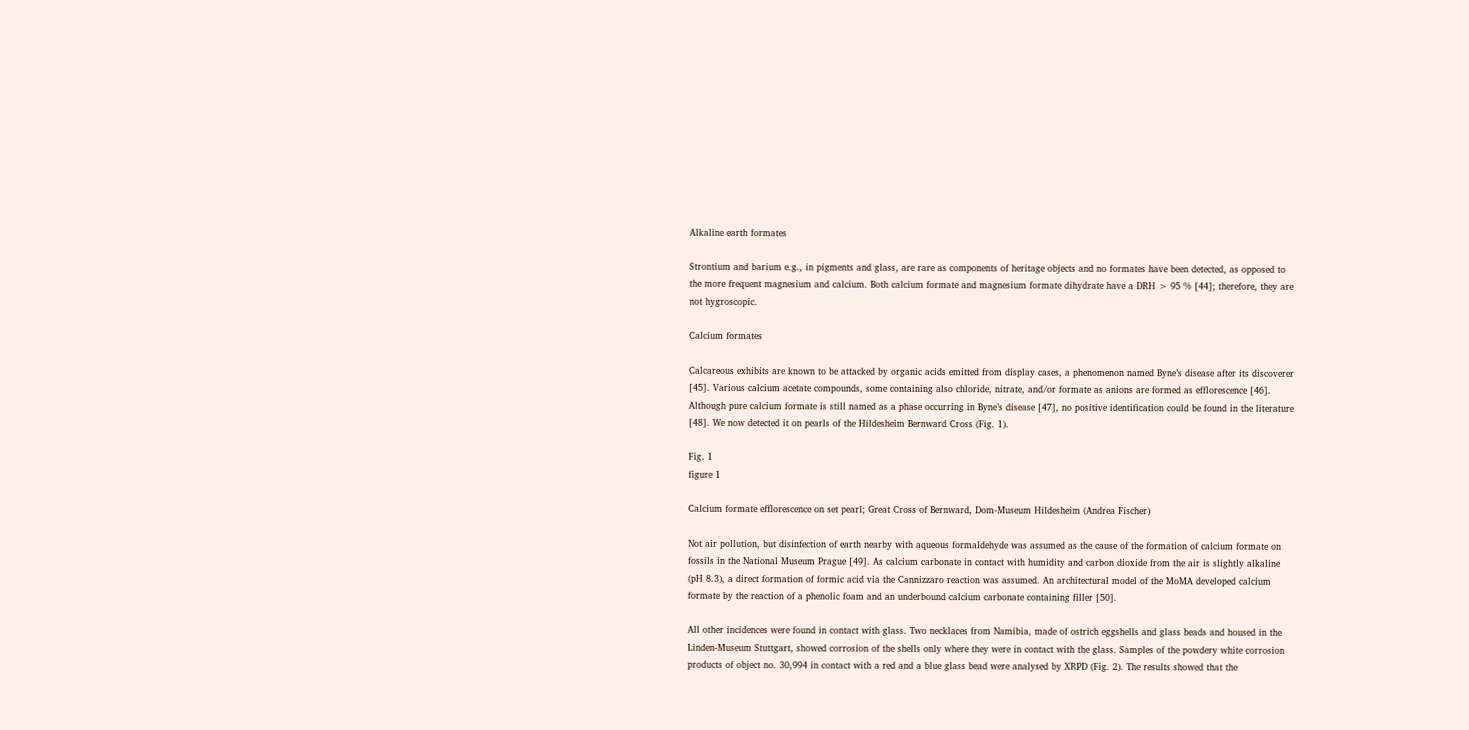Alkaline earth formates

Strontium and barium e.g., in pigments and glass, are rare as components of heritage objects and no formates have been detected, as opposed to the more frequent magnesium and calcium. Both calcium formate and magnesium formate dihydrate have a DRH > 95 % [44]; therefore, they are not hygroscopic.

Calcium formates

Calcareous exhibits are known to be attacked by organic acids emitted from display cases, a phenomenon named Byne’s disease after its discoverer [45]. Various calcium acetate compounds, some containing also chloride, nitrate, and/or formate as anions are formed as efflorescence [46]. Although pure calcium formate is still named as a phase occurring in Byne’s disease [47], no positive identification could be found in the literature [48]. We now detected it on pearls of the Hildesheim Bernward Cross (Fig. 1).

Fig. 1
figure 1

Calcium formate efflorescence on set pearl; Great Cross of Bernward, Dom-Museum Hildesheim (Andrea Fischer)

Not air pollution, but disinfection of earth nearby with aqueous formaldehyde was assumed as the cause of the formation of calcium formate on fossils in the National Museum Prague [49]. As calcium carbonate in contact with humidity and carbon dioxide from the air is slightly alkaline (pH 8.3), a direct formation of formic acid via the Cannizzaro reaction was assumed. An architectural model of the MoMA developed calcium formate by the reaction of a phenolic foam and an underbound calcium carbonate containing filler [50].

All other incidences were found in contact with glass. Two necklaces from Namibia, made of ostrich eggshells and glass beads and housed in the Linden-Museum Stuttgart, showed corrosion of the shells only where they were in contact with the glass. Samples of the powdery white corrosion products of object no. 30,994 in contact with a red and a blue glass bead were analysed by XRPD (Fig. 2). The results showed that the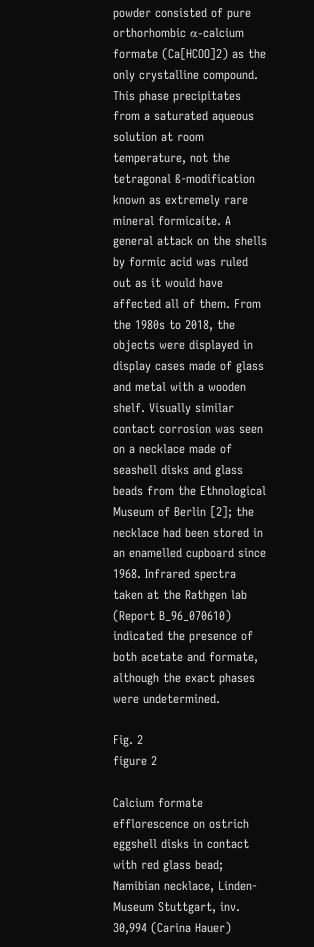powder consisted of pure orthorhombic α-calcium formate (Ca[HCOO]2) as the only crystalline compound. This phase precipitates from a saturated aqueous solution at room temperature, not the tetragonal ß-modification known as extremely rare mineral formicaite. A general attack on the shells by formic acid was ruled out as it would have affected all of them. From the 1980s to 2018, the objects were displayed in display cases made of glass and metal with a wooden shelf. Visually similar contact corrosion was seen on a necklace made of seashell disks and glass beads from the Ethnological Museum of Berlin [2]; the necklace had been stored in an enamelled cupboard since 1968. Infrared spectra taken at the Rathgen lab (Report B_96_070610) indicated the presence of both acetate and formate, although the exact phases were undetermined.

Fig. 2
figure 2

Calcium formate efflorescence on ostrich eggshell disks in contact with red glass bead; Namibian necklace, Linden-Museum Stuttgart, inv. 30,994 (Carina Hauer)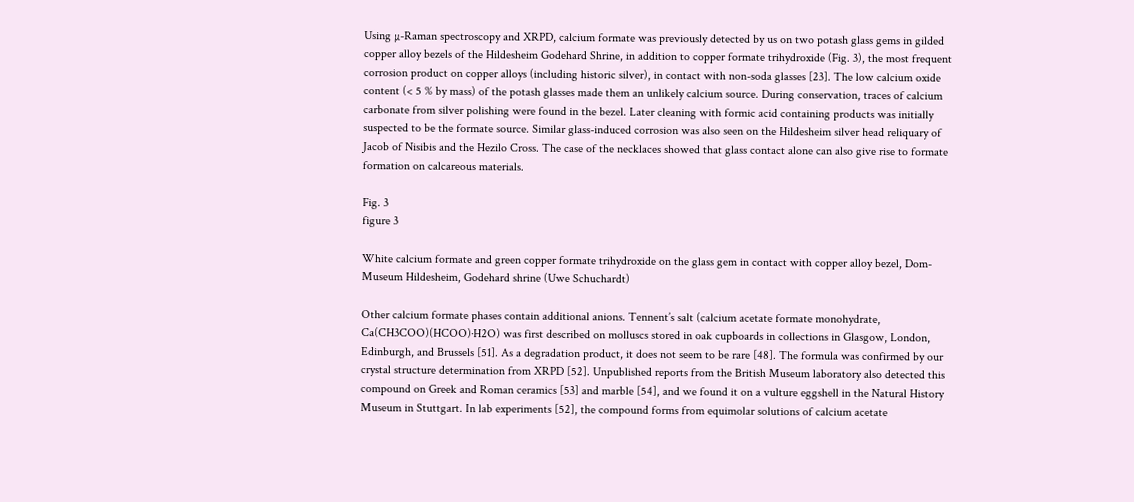Using µ-Raman spectroscopy and XRPD, calcium formate was previously detected by us on two potash glass gems in gilded copper alloy bezels of the Hildesheim Godehard Shrine, in addition to copper formate trihydroxide (Fig. 3), the most frequent corrosion product on copper alloys (including historic silver), in contact with non-soda glasses [23]. The low calcium oxide content (< 5 % by mass) of the potash glasses made them an unlikely calcium source. During conservation, traces of calcium carbonate from silver polishing were found in the bezel. Later cleaning with formic acid containing products was initially suspected to be the formate source. Similar glass-induced corrosion was also seen on the Hildesheim silver head reliquary of Jacob of Nisibis and the Hezilo Cross. The case of the necklaces showed that glass contact alone can also give rise to formate formation on calcareous materials.

Fig. 3
figure 3

White calcium formate and green copper formate trihydroxide on the glass gem in contact with copper alloy bezel, Dom-Museum Hildesheim, Godehard shrine (Uwe Schuchardt)

Other calcium formate phases contain additional anions. Tennent’s salt (calcium acetate formate monohydrate, Ca(CH3COO)(HCOO)·H2O) was first described on molluscs stored in oak cupboards in collections in Glasgow, London, Edinburgh, and Brussels [51]. As a degradation product, it does not seem to be rare [48]. The formula was confirmed by our crystal structure determination from XRPD [52]. Unpublished reports from the British Museum laboratory also detected this compound on Greek and Roman ceramics [53] and marble [54], and we found it on a vulture eggshell in the Natural History Museum in Stuttgart. In lab experiments [52], the compound forms from equimolar solutions of calcium acetate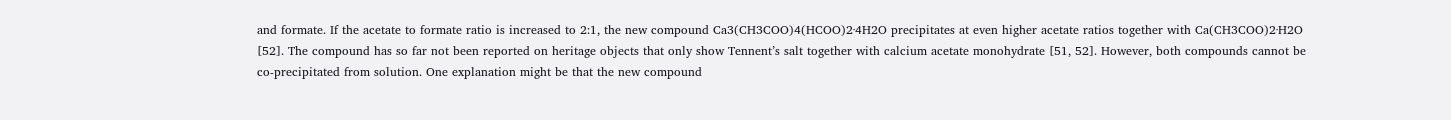and formate. If the acetate to formate ratio is increased to 2:1, the new compound Ca3(CH3COO)4(HCOO)2·4H2O precipitates at even higher acetate ratios together with Ca(CH3COO)2·H2O [52]. The compound has so far not been reported on heritage objects that only show Tennent’s salt together with calcium acetate monohydrate [51, 52]. However, both compounds cannot be co-precipitated from solution. One explanation might be that the new compound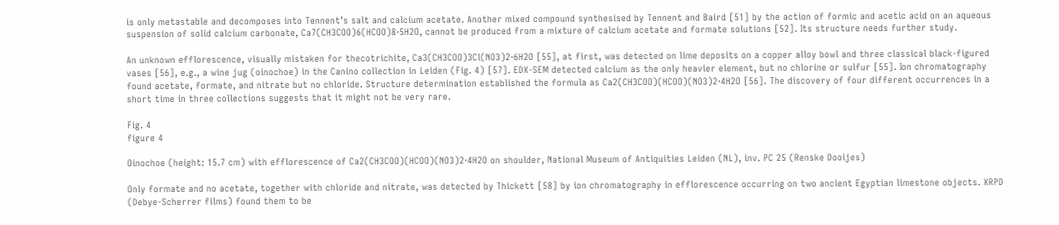is only metastable and decomposes into Tennent’s salt and calcium acetate. Another mixed compound synthesised by Tennent and Baird [51] by the action of formic and acetic acid on an aqueous suspension of solid calcium carbonate, Ca7(CH3COO)6(HCOO)8·5H2O, cannot be produced from a mixture of calcium acetate and formate solutions [52]. Its structure needs further study.

An unknown efflorescence, visually mistaken for thecotrichite, Ca3(CH3COO)3Cl(NO3)2·6H2O [55], at first, was detected on lime deposits on a copper alloy bowl and three classical black-figured vases [56], e.g., a wine jug (oinochoe) in the Canino collection in Leiden (Fig. 4) [57]. EDX-SEM detected calcium as the only heavier element, but no chlorine or sulfur [55]. Ion chromatography found acetate, formate, and nitrate but no chloride. Structure determination established the formula as Ca2(CH3COO)(HCOO)(NO3)2·4H2O [56]. The discovery of four different occurrences in a short time in three collections suggests that it might not be very rare.

Fig. 4
figure 4

Oinochoe (height: 15.7 cm) with efflorescence of Ca2(CH3COO)(HCOO)(NO3)2·4H2O on shoulder, National Museum of Antiquities Leiden (NL), inv. PC 25 (Renske Dooijes)

Only formate and no acetate, together with chloride and nitrate, was detected by Thickett [58] by ion chromatography in efflorescence occurring on two ancient Egyptian limestone objects. XRPD (Debye-Scherrer films) found them to be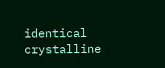identical crystalline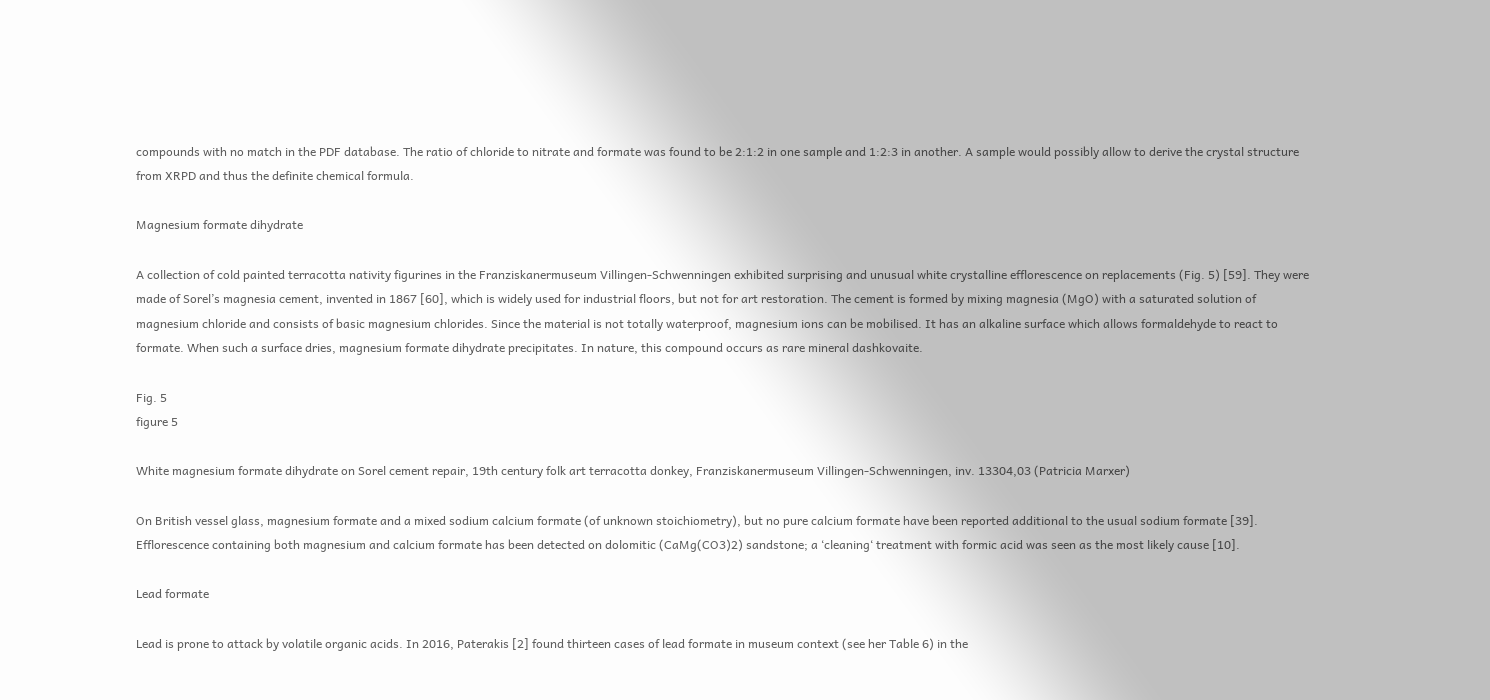compounds with no match in the PDF database. The ratio of chloride to nitrate and formate was found to be 2:1:2 in one sample and 1:2:3 in another. A sample would possibly allow to derive the crystal structure from XRPD and thus the definite chemical formula.

Magnesium formate dihydrate

A collection of cold painted terracotta nativity figurines in the Franziskanermuseum Villingen-Schwenningen exhibited surprising and unusual white crystalline efflorescence on replacements (Fig. 5) [59]. They were made of Sorel’s magnesia cement, invented in 1867 [60], which is widely used for industrial floors, but not for art restoration. The cement is formed by mixing magnesia (MgO) with a saturated solution of magnesium chloride and consists of basic magnesium chlorides. Since the material is not totally waterproof, magnesium ions can be mobilised. It has an alkaline surface which allows formaldehyde to react to formate. When such a surface dries, magnesium formate dihydrate precipitates. In nature, this compound occurs as rare mineral dashkovaite.

Fig. 5
figure 5

White magnesium formate dihydrate on Sorel cement repair, 19th century folk art terracotta donkey, Franziskanermuseum Villingen-Schwenningen, inv. 13304,03 (Patricia Marxer)

On British vessel glass, magnesium formate and a mixed sodium calcium formate (of unknown stoichiometry), but no pure calcium formate have been reported additional to the usual sodium formate [39]. Efflorescence containing both magnesium and calcium formate has been detected on dolomitic (CaMg(CO3)2) sandstone; a ‘cleaning‘ treatment with formic acid was seen as the most likely cause [10].

Lead formate

Lead is prone to attack by volatile organic acids. In 2016, Paterakis [2] found thirteen cases of lead formate in museum context (see her Table 6) in the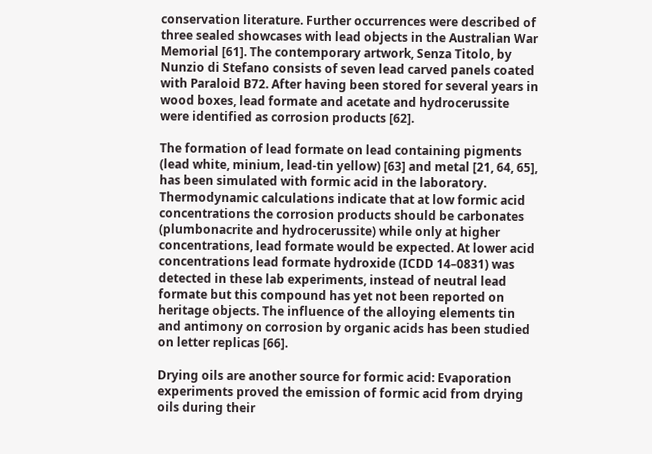conservation literature. Further occurrences were described of three sealed showcases with lead objects in the Australian War Memorial [61]. The contemporary artwork, Senza Titolo, by Nunzio di Stefano consists of seven lead carved panels coated with Paraloid B72. After having been stored for several years in wood boxes, lead formate and acetate and hydrocerussite were identified as corrosion products [62].

The formation of lead formate on lead containing pigments (lead white, minium, lead-tin yellow) [63] and metal [21, 64, 65], has been simulated with formic acid in the laboratory. Thermodynamic calculations indicate that at low formic acid concentrations the corrosion products should be carbonates (plumbonacrite and hydrocerussite) while only at higher concentrations, lead formate would be expected. At lower acid concentrations lead formate hydroxide (ICDD 14–0831) was detected in these lab experiments, instead of neutral lead formate but this compound has yet not been reported on heritage objects. The influence of the alloying elements tin and antimony on corrosion by organic acids has been studied on letter replicas [66].

Drying oils are another source for formic acid: Evaporation experiments proved the emission of formic acid from drying oils during their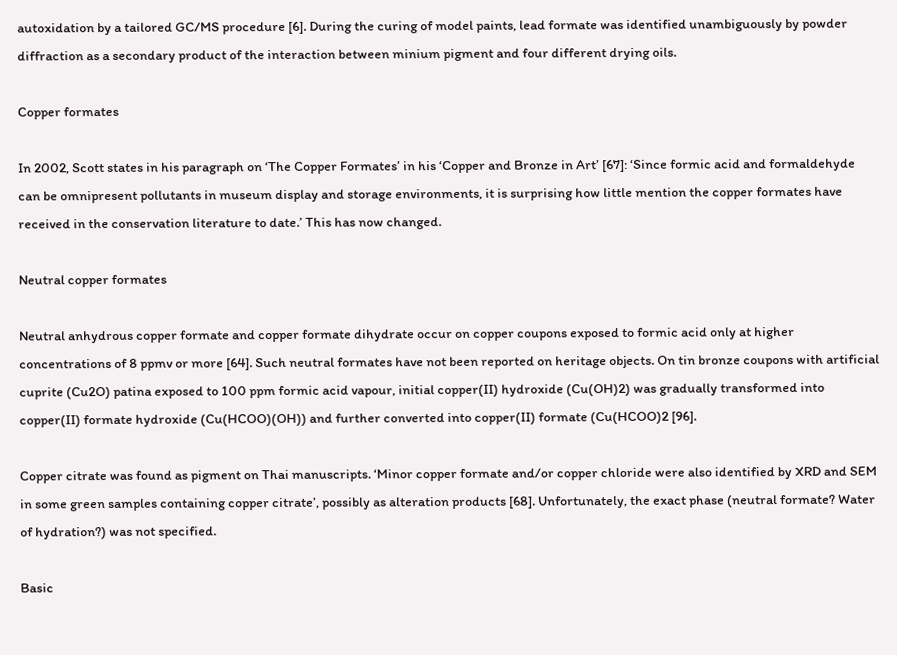autoxidation by a tailored GC/MS procedure [6]. During the curing of model paints, lead formate was identified unambiguously by powder diffraction as a secondary product of the interaction between minium pigment and four different drying oils.

Copper formates

In 2002, Scott states in his paragraph on ‘The Copper Formates’ in his ‘Copper and Bronze in Art’ [67]: ‘Since formic acid and formaldehyde can be omnipresent pollutants in museum display and storage environments, it is surprising how little mention the copper formates have received in the conservation literature to date.’ This has now changed.

Neutral copper formates

Neutral anhydrous copper formate and copper formate dihydrate occur on copper coupons exposed to formic acid only at higher concentrations of 8 ppmv or more [64]. Such neutral formates have not been reported on heritage objects. On tin bronze coupons with artificial cuprite (Cu2O) patina exposed to 100 ppm formic acid vapour, initial copper(II) hydroxide (Cu(OH)2) was gradually transformed into copper(II) formate hydroxide (Cu(HCOO)(OH)) and further converted into copper(II) formate (Cu(HCOO)2 [96].

Copper citrate was found as pigment on Thai manuscripts. ‘Minor copper formate and/or copper chloride were also identified by XRD and SEM in some green samples containing copper citrate’, possibly as alteration products [68]. Unfortunately, the exact phase (neutral formate? Water of hydration?) was not specified.

Basic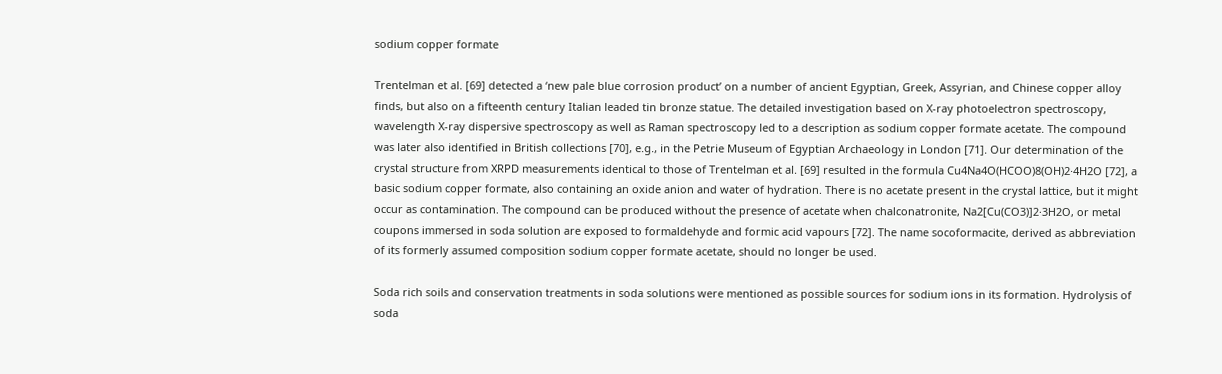sodium copper formate

Trentelman et al. [69] detected a ‘new pale blue corrosion product’ on a number of ancient Egyptian, Greek, Assyrian, and Chinese copper alloy finds, but also on a fifteenth century Italian leaded tin bronze statue. The detailed investigation based on X-ray photoelectron spectroscopy, wavelength X-ray dispersive spectroscopy as well as Raman spectroscopy led to a description as sodium copper formate acetate. The compound was later also identified in British collections [70], e.g., in the Petrie Museum of Egyptian Archaeology in London [71]. Our determination of the crystal structure from XRPD measurements identical to those of Trentelman et al. [69] resulted in the formula Cu4Na4O(HCOO)8(OH)2·4H2O [72], a basic sodium copper formate, also containing an oxide anion and water of hydration. There is no acetate present in the crystal lattice, but it might occur as contamination. The compound can be produced without the presence of acetate when chalconatronite, Na2[Cu(CO3)]2·3H2O, or metal coupons immersed in soda solution are exposed to formaldehyde and formic acid vapours [72]. The name socoformacite, derived as abbreviation of its formerly assumed composition sodium copper formate acetate, should no longer be used.

Soda rich soils and conservation treatments in soda solutions were mentioned as possible sources for sodium ions in its formation. Hydrolysis of soda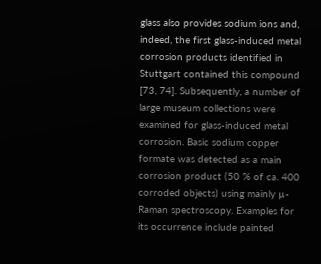glass also provides sodium ions and, indeed, the first glass-induced metal corrosion products identified in Stuttgart contained this compound [73, 74]. Subsequently, a number of large museum collections were examined for glass-induced metal corrosion. Basic sodium copper formate was detected as a main corrosion product (50 % of ca. 400 corroded objects) using mainly µ-Raman spectroscopy. Examples for its occurrence include painted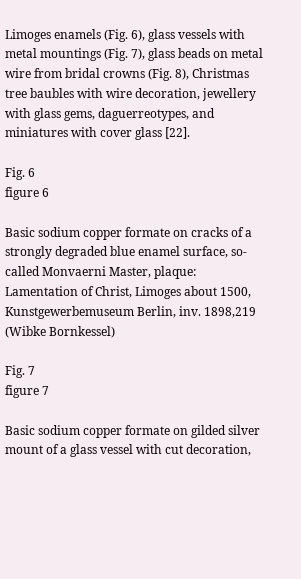Limoges enamels (Fig. 6), glass vessels with metal mountings (Fig. 7), glass beads on metal wire from bridal crowns (Fig. 8), Christmas tree baubles with wire decoration, jewellery with glass gems, daguerreotypes, and miniatures with cover glass [22].

Fig. 6
figure 6

Basic sodium copper formate on cracks of a strongly degraded blue enamel surface, so-called Monvaerni Master, plaque: Lamentation of Christ, Limoges about 1500, Kunstgewerbemuseum Berlin, inv. 1898,219 (Wibke Bornkessel)

Fig. 7
figure 7

Basic sodium copper formate on gilded silver mount of a glass vessel with cut decoration,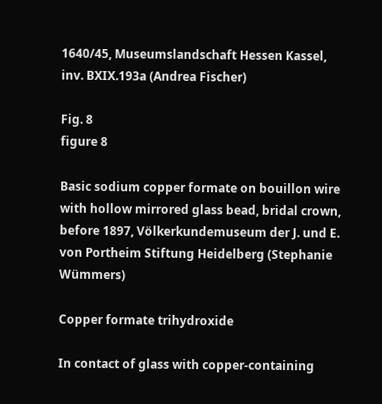1640/45, Museumslandschaft Hessen Kassel, inv. BXIX.193a (Andrea Fischer)

Fig. 8
figure 8

Basic sodium copper formate on bouillon wire with hollow mirrored glass bead, bridal crown, before 1897, Völkerkundemuseum der J. und E. von Portheim Stiftung Heidelberg (Stephanie Wümmers)

Copper formate trihydroxide

In contact of glass with copper-containing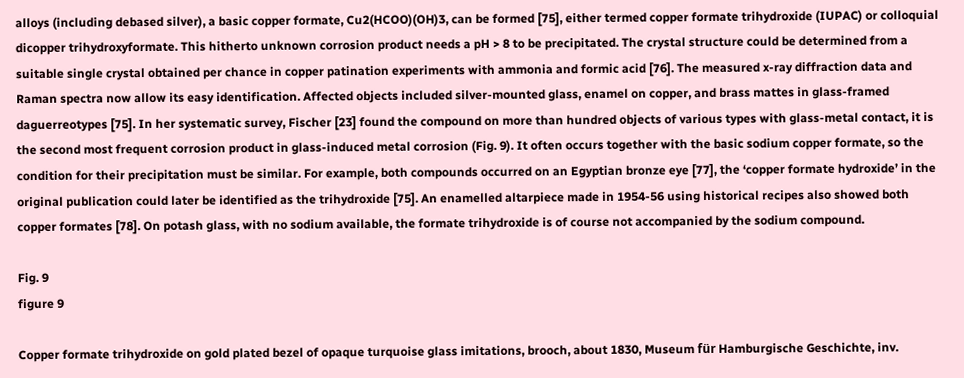alloys (including debased silver), a basic copper formate, Cu2(HCOO)(OH)3, can be formed [75], either termed copper formate trihydroxide (IUPAC) or colloquial dicopper trihydroxyformate. This hitherto unknown corrosion product needs a pH > 8 to be precipitated. The crystal structure could be determined from a suitable single crystal obtained per chance in copper patination experiments with ammonia and formic acid [76]. The measured x-ray diffraction data and Raman spectra now allow its easy identification. Affected objects included silver-mounted glass, enamel on copper, and brass mattes in glass-framed daguerreotypes [75]. In her systematic survey, Fischer [23] found the compound on more than hundred objects of various types with glass-metal contact, it is the second most frequent corrosion product in glass-induced metal corrosion (Fig. 9). It often occurs together with the basic sodium copper formate, so the condition for their precipitation must be similar. For example, both compounds occurred on an Egyptian bronze eye [77], the ‘copper formate hydroxide’ in the original publication could later be identified as the trihydroxide [75]. An enamelled altarpiece made in 1954-56 using historical recipes also showed both copper formates [78]. On potash glass, with no sodium available, the formate trihydroxide is of course not accompanied by the sodium compound.

Fig. 9
figure 9

Copper formate trihydroxide on gold plated bezel of opaque turquoise glass imitations, brooch, about 1830, Museum für Hamburgische Geschichte, inv.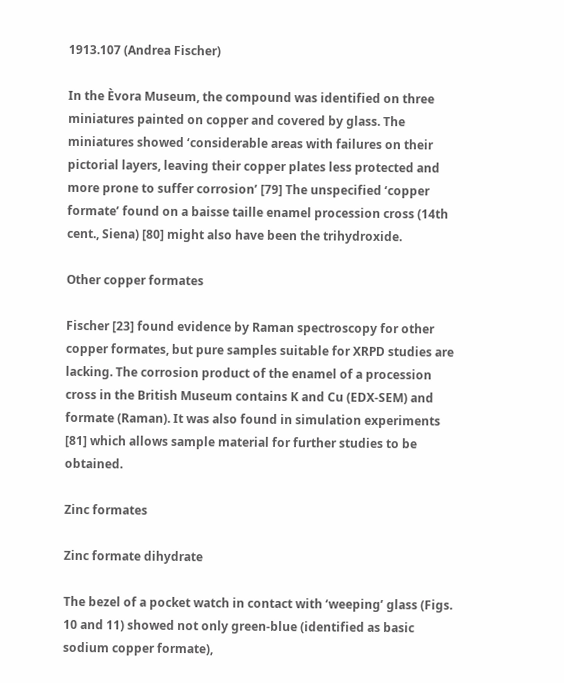1913.107 (Andrea Fischer)

In the Èvora Museum, the compound was identified on three miniatures painted on copper and covered by glass. The miniatures showed ‘considerable areas with failures on their pictorial layers, leaving their copper plates less protected and more prone to suffer corrosion’ [79] The unspecified ‘copper formate’ found on a baisse taille enamel procession cross (14th cent., Siena) [80] might also have been the trihydroxide.

Other copper formates

Fischer [23] found evidence by Raman spectroscopy for other copper formates, but pure samples suitable for XRPD studies are lacking. The corrosion product of the enamel of a procession cross in the British Museum contains K and Cu (EDX-SEM) and formate (Raman). It was also found in simulation experiments [81] which allows sample material for further studies to be obtained.

Zinc formates

Zinc formate dihydrate

The bezel of a pocket watch in contact with ‘weeping’ glass (Figs. 10 and 11) showed not only green-blue (identified as basic sodium copper formate),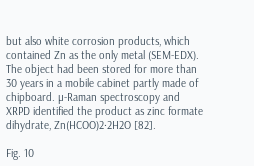but also white corrosion products, which contained Zn as the only metal (SEM-EDX). The object had been stored for more than 30 years in a mobile cabinet partly made of chipboard. µ-Raman spectroscopy and XRPD identified the product as zinc formate dihydrate, Zn(HCOO)2·2H2O [82].

Fig. 10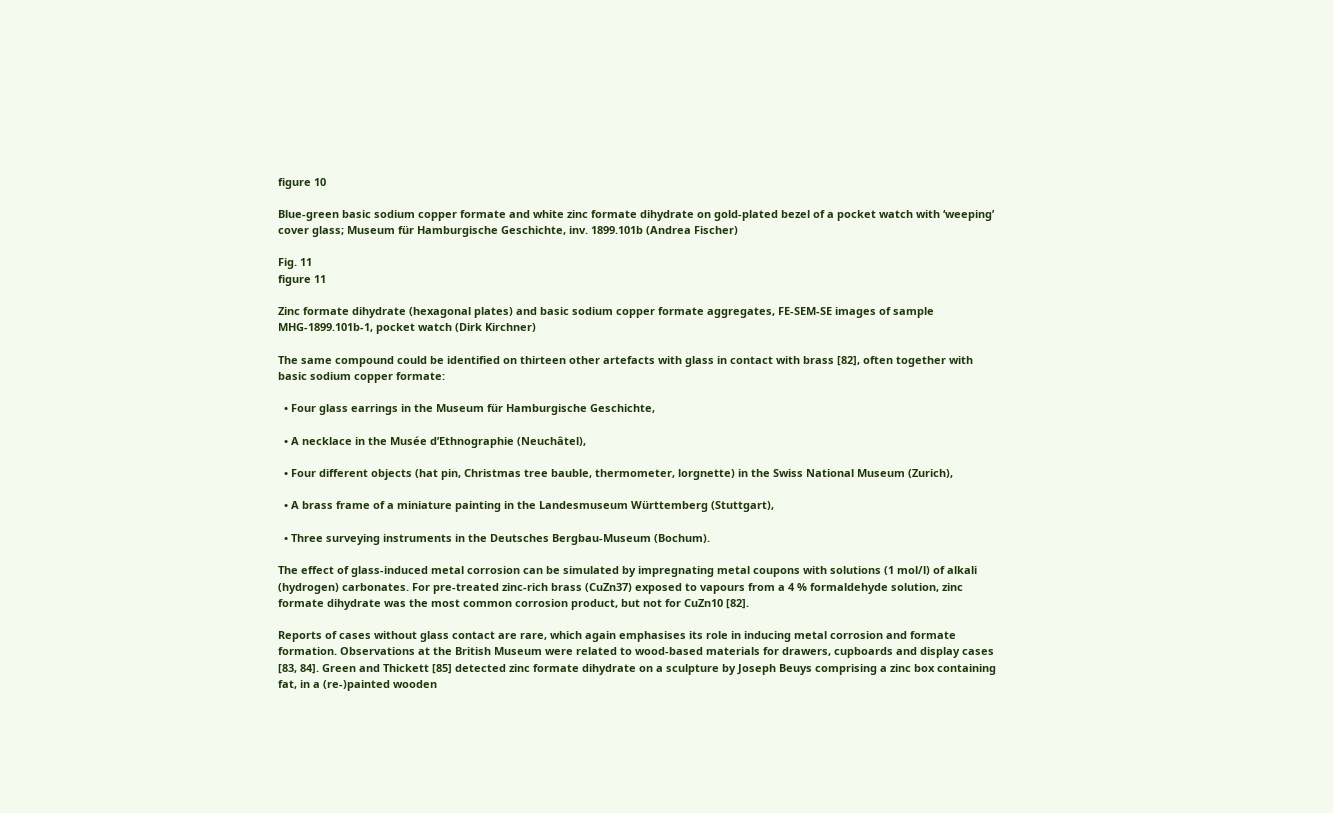figure 10

Blue-green basic sodium copper formate and white zinc formate dihydrate on gold-plated bezel of a pocket watch with ‘weeping’ cover glass; Museum für Hamburgische Geschichte, inv. 1899.101b (Andrea Fischer)

Fig. 11
figure 11

Zinc formate dihydrate (hexagonal plates) and basic sodium copper formate aggregates, FE-SEM-SE images of sample MHG-1899.101b-1, pocket watch (Dirk Kirchner)

The same compound could be identified on thirteen other artefacts with glass in contact with brass [82], often together with basic sodium copper formate:

  • Four glass earrings in the Museum für Hamburgische Geschichte,

  • A necklace in the Musée d’Ethnographie (Neuchâtel),

  • Four different objects (hat pin, Christmas tree bauble, thermometer, lorgnette) in the Swiss National Museum (Zurich),

  • A brass frame of a miniature painting in the Landesmuseum Württemberg (Stuttgart),

  • Three surveying instruments in the Deutsches Bergbau-Museum (Bochum).

The effect of glass-induced metal corrosion can be simulated by impregnating metal coupons with solutions (1 mol/l) of alkali (hydrogen) carbonates. For pre-treated zinc-rich brass (CuZn37) exposed to vapours from a 4 % formaldehyde solution, zinc formate dihydrate was the most common corrosion product, but not for CuZn10 [82].

Reports of cases without glass contact are rare, which again emphasises its role in inducing metal corrosion and formate formation. Observations at the British Museum were related to wood-based materials for drawers, cupboards and display cases [83, 84]. Green and Thickett [85] detected zinc formate dihydrate on a sculpture by Joseph Beuys comprising a zinc box containing fat, in a (re-)painted wooden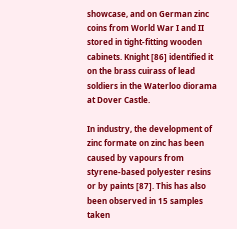showcase, and on German zinc coins from World War I and II stored in tight-fitting wooden cabinets. Knight [86] identified it on the brass cuirass of lead soldiers in the Waterloo diorama at Dover Castle.

In industry, the development of zinc formate on zinc has been caused by vapours from styrene-based polyester resins or by paints [87]. This has also been observed in 15 samples taken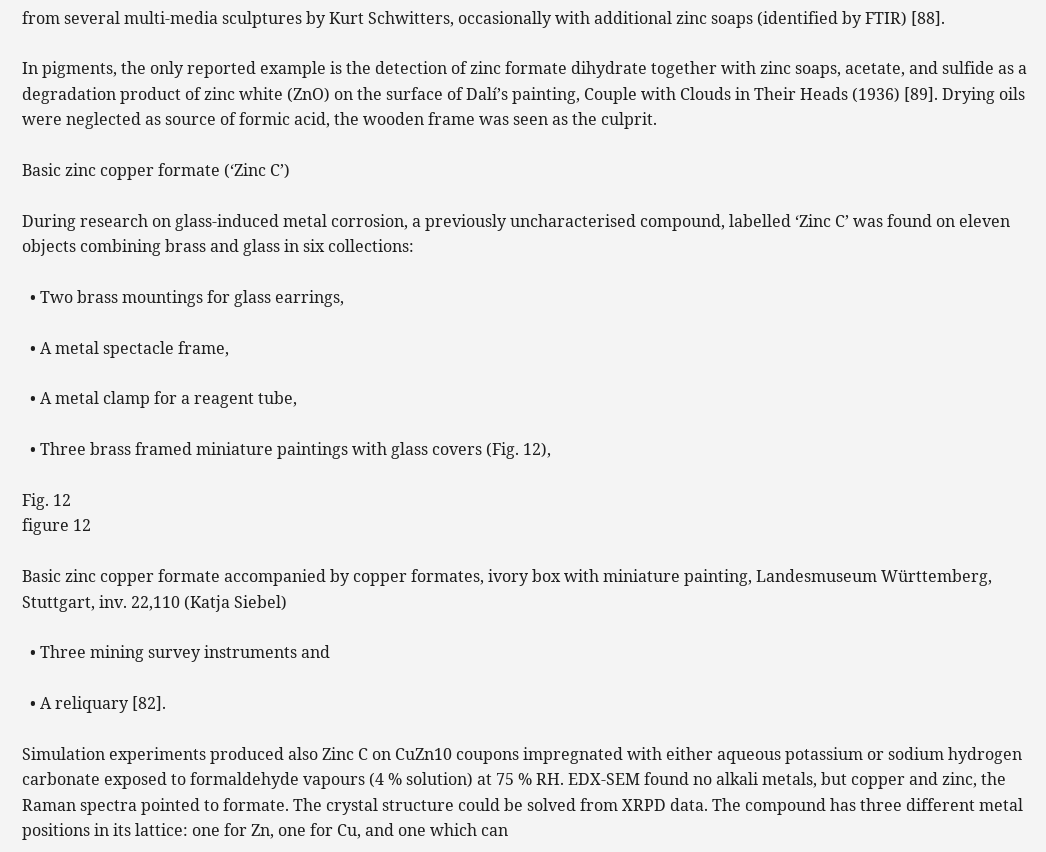from several multi-media sculptures by Kurt Schwitters, occasionally with additional zinc soaps (identified by FTIR) [88].

In pigments, the only reported example is the detection of zinc formate dihydrate together with zinc soaps, acetate, and sulfide as a degradation product of zinc white (ZnO) on the surface of Dalí’s painting, Couple with Clouds in Their Heads (1936) [89]. Drying oils were neglected as source of formic acid, the wooden frame was seen as the culprit.

Basic zinc copper formate (‘Zinc C’)

During research on glass-induced metal corrosion, a previously uncharacterised compound, labelled ‘Zinc C’ was found on eleven objects combining brass and glass in six collections:

  • Two brass mountings for glass earrings,

  • A metal spectacle frame,

  • A metal clamp for a reagent tube,

  • Three brass framed miniature paintings with glass covers (Fig. 12),

Fig. 12
figure 12

Basic zinc copper formate accompanied by copper formates, ivory box with miniature painting, Landesmuseum Württemberg, Stuttgart, inv. 22,110 (Katja Siebel)

  • Three mining survey instruments and

  • A reliquary [82].

Simulation experiments produced also Zinc C on CuZn10 coupons impregnated with either aqueous potassium or sodium hydrogen carbonate exposed to formaldehyde vapours (4 % solution) at 75 % RH. EDX-SEM found no alkali metals, but copper and zinc, the Raman spectra pointed to formate. The crystal structure could be solved from XRPD data. The compound has three different metal positions in its lattice: one for Zn, one for Cu, and one which can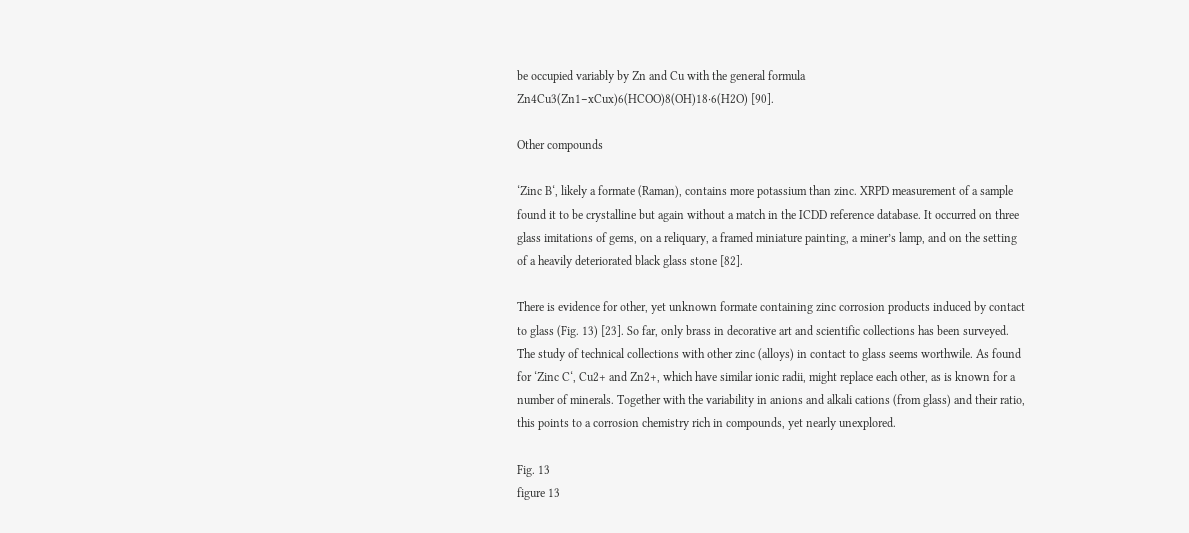be occupied variably by Zn and Cu with the general formula Zn4Cu3(Zn1−xCux)6(HCOO)8(OH)18·6(H2O) [90].

Other compounds

‘Zinc B‘, likely a formate (Raman), contains more potassium than zinc. XRPD measurement of a sample found it to be crystalline but again without a match in the ICDD reference database. It occurred on three glass imitations of gems, on a reliquary, a framed miniature painting, a miner’s lamp, and on the setting of a heavily deteriorated black glass stone [82].

There is evidence for other, yet unknown formate containing zinc corrosion products induced by contact to glass (Fig. 13) [23]. So far, only brass in decorative art and scientific collections has been surveyed. The study of technical collections with other zinc (alloys) in contact to glass seems worthwile. As found for ‘Zinc C‘, Cu2+ and Zn2+, which have similar ionic radii, might replace each other, as is known for a number of minerals. Together with the variability in anions and alkali cations (from glass) and their ratio, this points to a corrosion chemistry rich in compounds, yet nearly unexplored.

Fig. 13
figure 13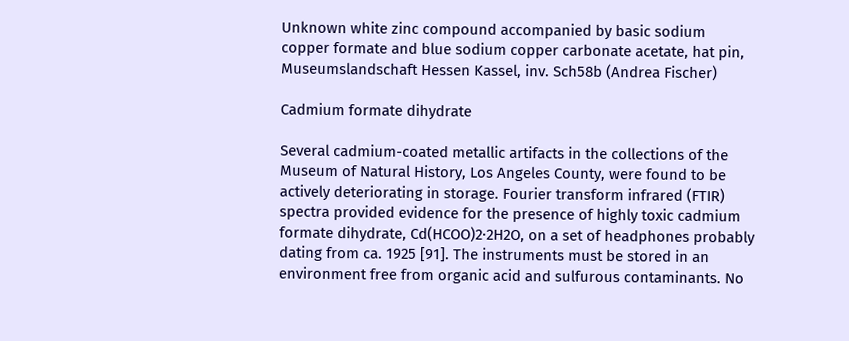Unknown white zinc compound accompanied by basic sodium copper formate and blue sodium copper carbonate acetate, hat pin, Museumslandschaft Hessen Kassel, inv. Sch58b (Andrea Fischer)

Cadmium formate dihydrate

Several cadmium-coated metallic artifacts in the collections of the Museum of Natural History, Los Angeles County, were found to be actively deteriorating in storage. Fourier transform infrared (FTIR) spectra provided evidence for the presence of highly toxic cadmium formate dihydrate, Cd(HCOO)2·2H2O, on a set of headphones probably dating from ca. 1925 [91]. The instruments must be stored in an environment free from organic acid and sulfurous contaminants. No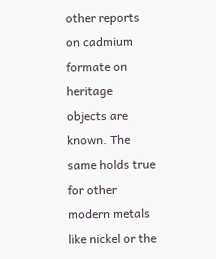other reports on cadmium formate on heritage objects are known. The same holds true for other modern metals like nickel or the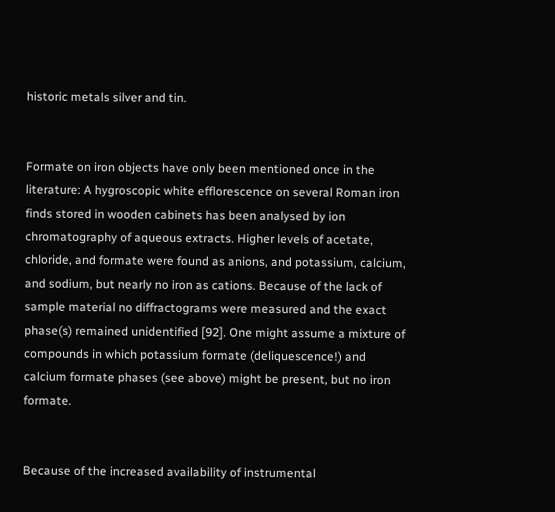historic metals silver and tin.


Formate on iron objects have only been mentioned once in the literature: A hygroscopic white efflorescence on several Roman iron finds stored in wooden cabinets has been analysed by ion chromatography of aqueous extracts. Higher levels of acetate, chloride, and formate were found as anions, and potassium, calcium, and sodium, but nearly no iron as cations. Because of the lack of sample material no diffractograms were measured and the exact phase(s) remained unidentified [92]. One might assume a mixture of compounds in which potassium formate (deliquescence!) and calcium formate phases (see above) might be present, but no iron formate.


Because of the increased availability of instrumental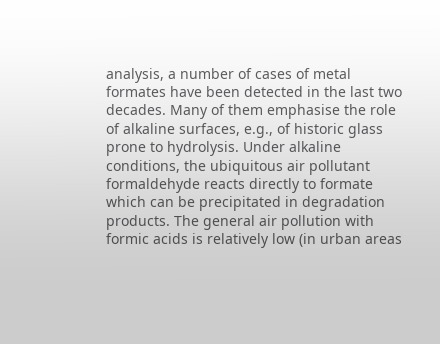analysis, a number of cases of metal formates have been detected in the last two decades. Many of them emphasise the role of alkaline surfaces, e.g., of historic glass prone to hydrolysis. Under alkaline conditions, the ubiquitous air pollutant formaldehyde reacts directly to formate which can be precipitated in degradation products. The general air pollution with formic acids is relatively low (in urban areas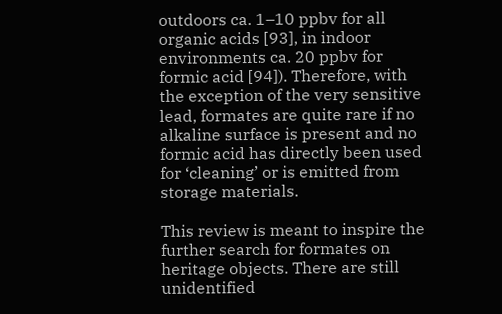outdoors ca. 1–10 ppbv for all organic acids [93], in indoor environments ca. 20 ppbv for formic acid [94]). Therefore, with the exception of the very sensitive lead, formates are quite rare if no alkaline surface is present and no formic acid has directly been used for ‘cleaning’ or is emitted from storage materials.

This review is meant to inspire the further search for formates on heritage objects. There are still unidentified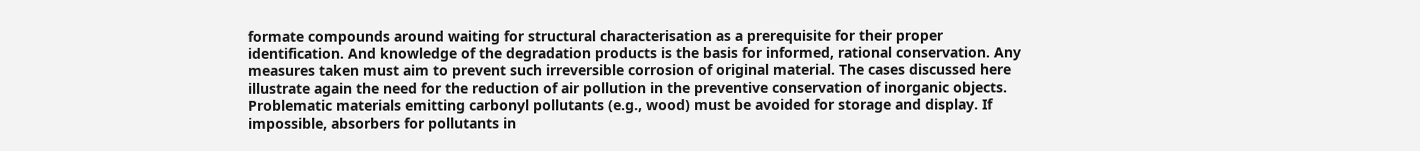formate compounds around waiting for structural characterisation as a prerequisite for their proper identification. And knowledge of the degradation products is the basis for informed, rational conservation. Any measures taken must aim to prevent such irreversible corrosion of original material. The cases discussed here illustrate again the need for the reduction of air pollution in the preventive conservation of inorganic objects. Problematic materials emitting carbonyl pollutants (e.g., wood) must be avoided for storage and display. If impossible, absorbers for pollutants in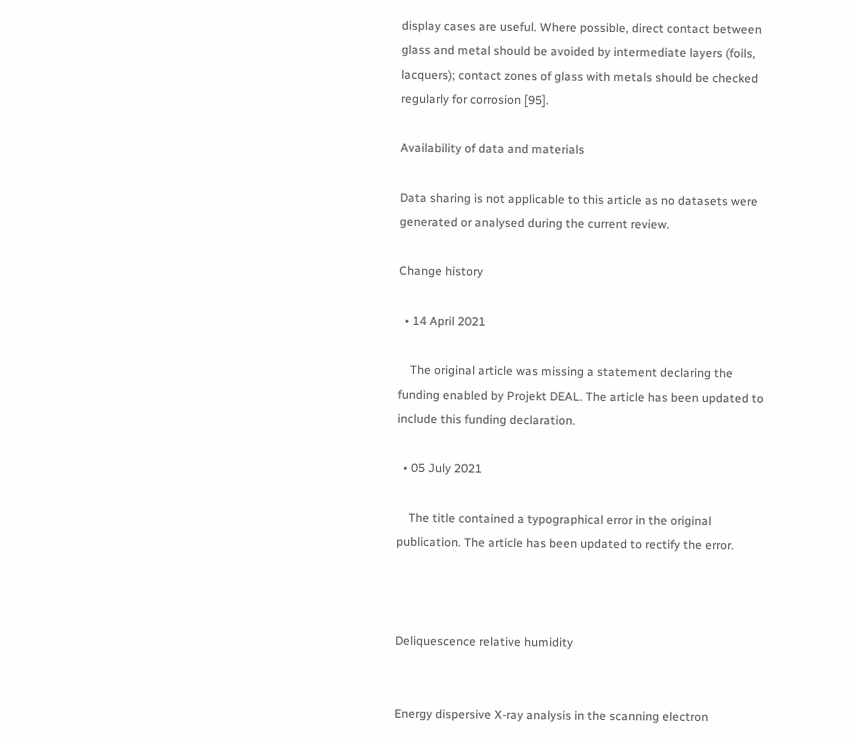display cases are useful. Where possible, direct contact between glass and metal should be avoided by intermediate layers (foils, lacquers); contact zones of glass with metals should be checked regularly for corrosion [95].

Availability of data and materials

Data sharing is not applicable to this article as no datasets were generated or analysed during the current review.

Change history

  • 14 April 2021

    The original article was missing a statement declaring the funding enabled by Projekt DEAL. The article has been updated to include this funding declaration.

  • 05 July 2021

    The title contained a typographical error in the original publication. The article has been updated to rectify the error.



Deliquescence relative humidity


Energy dispersive X-ray analysis in the scanning electron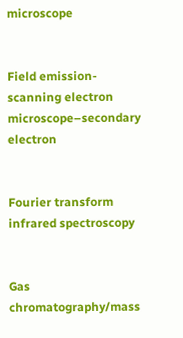microscope


Field emission-scanning electron microscope–secondary electron


Fourier transform infrared spectroscopy


Gas chromatography/mass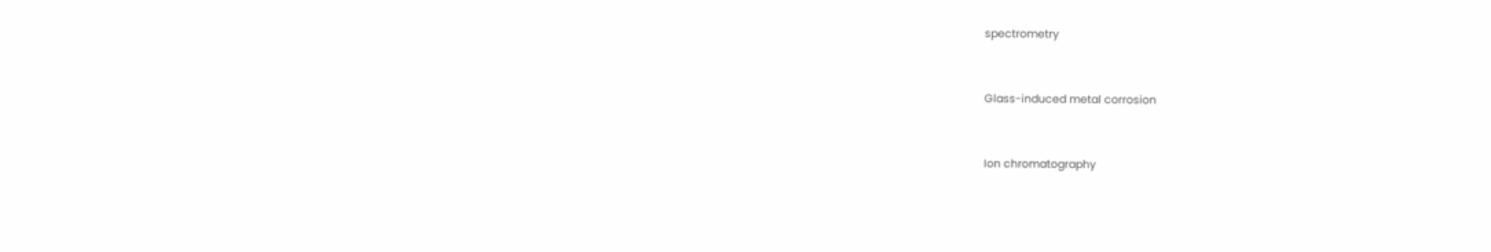spectrometry


Glass-induced metal corrosion


Ion chromatography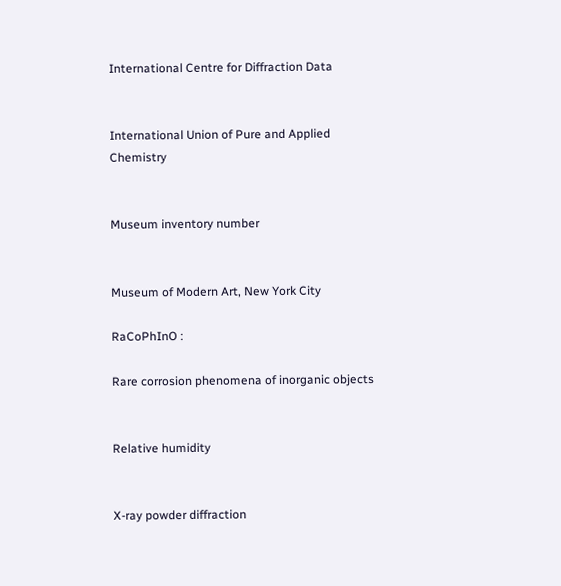International Centre for Diffraction Data


International Union of Pure and Applied Chemistry


Museum inventory number


Museum of Modern Art, New York City

RaCoPhInO :

Rare corrosion phenomena of inorganic objects


Relative humidity


X-ray powder diffraction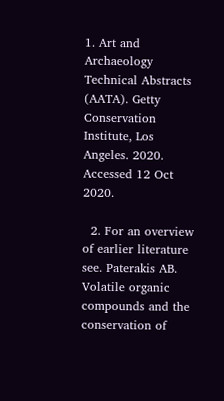1. Art and Archaeology Technical Abstracts (AATA). Getty Conservation Institute, Los Angeles. 2020. Accessed 12 Oct 2020.

  2. For an overview of earlier literature see. Paterakis AB. Volatile organic compounds and the conservation of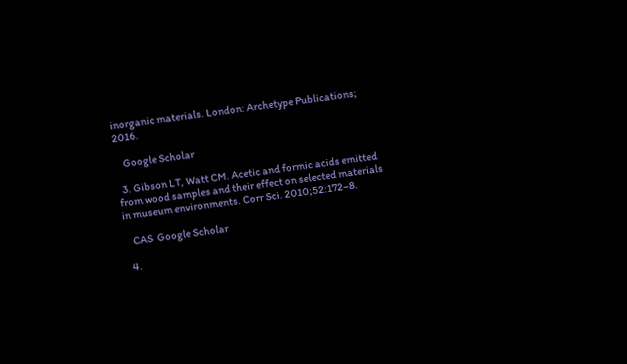inorganic materials. London: Archetype Publications; 2016.

    Google Scholar

  3. Gibson LT, Watt CM. Acetic and formic acids emitted from wood samples and their effect on selected materials in museum environments. Corr Sci. 2010;52:172–8.

    CAS  Google Scholar

  4.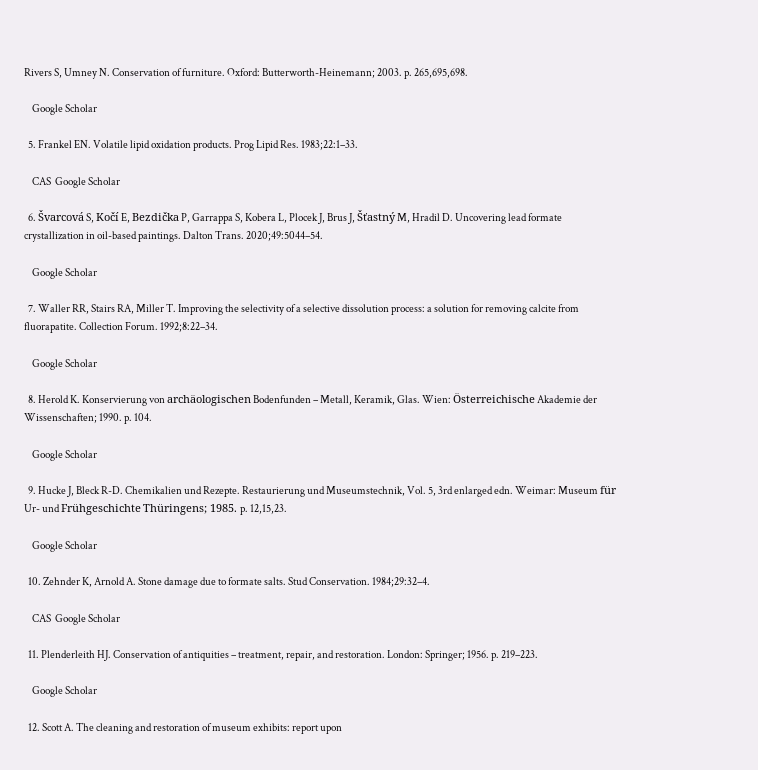Rivers S, Umney N. Conservation of furniture. Oxford: Butterworth-Heinemann; 2003. p. 265,695,698.

    Google Scholar

  5. Frankel EN. Volatile lipid oxidation products. Prog Lipid Res. 1983;22:1–33.

    CAS  Google Scholar

  6. Švarcová S, Kočí E, Bezdička P, Garrappa S, Kobera L, Plocek J, Brus J, Šťastný M, Hradil D. Uncovering lead formate crystallization in oil-based paintings. Dalton Trans. 2020;49:5044–54.

    Google Scholar

  7. Waller RR, Stairs RA, Miller T. Improving the selectivity of a selective dissolution process: a solution for removing calcite from fluorapatite. Collection Forum. 1992;8:22–34.

    Google Scholar

  8. Herold K. Konservierung von archäologischen Bodenfunden – Metall, Keramik, Glas. Wien: Österreichische Akademie der Wissenschaften; 1990. p. 104.

    Google Scholar

  9. Hucke J, Bleck R-D. Chemikalien und Rezepte. Restaurierung und Museumstechnik, Vol. 5, 3rd enlarged edn. Weimar: Museum für Ur- und Frühgeschichte Thüringens; 1985. p. 12,15,23.

    Google Scholar

  10. Zehnder K, Arnold A. Stone damage due to formate salts. Stud Conservation. 1984;29:32–4.

    CAS  Google Scholar

  11. Plenderleith HJ. Conservation of antiquities – treatment, repair, and restoration. London: Springer; 1956. p. 219–223.

    Google Scholar

  12. Scott A. The cleaning and restoration of museum exhibits: report upon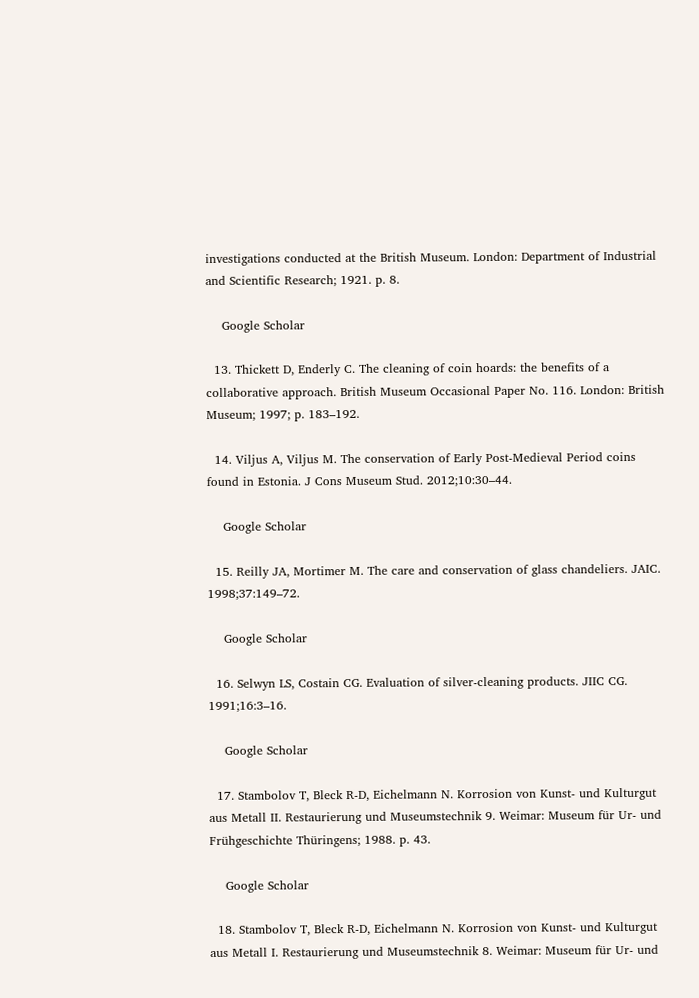investigations conducted at the British Museum. London: Department of Industrial and Scientific Research; 1921. p. 8.

    Google Scholar

  13. Thickett D, Enderly C. The cleaning of coin hoards: the benefits of a collaborative approach. British Museum Occasional Paper No. 116. London: British Museum; 1997; p. 183–192.

  14. Viljus A, Viljus M. The conservation of Early Post-Medieval Period coins found in Estonia. J Cons Museum Stud. 2012;10:30–44.

    Google Scholar

  15. Reilly JA, Mortimer M. The care and conservation of glass chandeliers. JAIC. 1998;37:149–72.

    Google Scholar

  16. Selwyn LS, Costain CG. Evaluation of silver-cleaning products. JIIC CG. 1991;16:3–16.

    Google Scholar

  17. Stambolov T, Bleck R-D, Eichelmann N. Korrosion von Kunst- und Kulturgut aus Metall II. Restaurierung und Museumstechnik 9. Weimar: Museum für Ur- und Frühgeschichte Thüringens; 1988. p. 43.

    Google Scholar

  18. Stambolov T, Bleck R-D, Eichelmann N. Korrosion von Kunst- und Kulturgut aus Metall I. Restaurierung und Museumstechnik 8. Weimar: Museum für Ur- und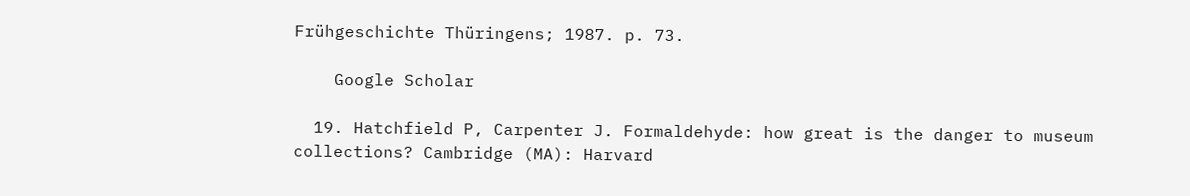Frühgeschichte Thüringens; 1987. p. 73.

    Google Scholar

  19. Hatchfield P, Carpenter J. Formaldehyde: how great is the danger to museum collections? Cambridge (MA): Harvard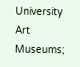University Art Museums;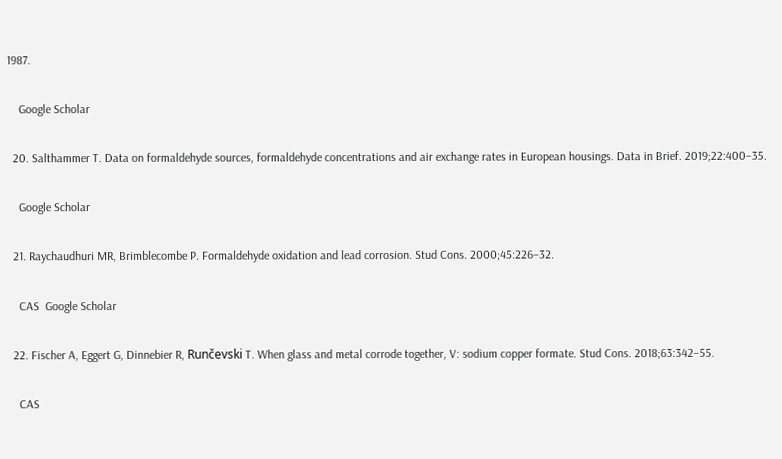1987.

    Google Scholar

  20. Salthammer T. Data on formaldehyde sources, formaldehyde concentrations and air exchange rates in European housings. Data in Brief. 2019;22:400–35.

    Google Scholar

  21. Raychaudhuri MR, Brimblecombe P. Formaldehyde oxidation and lead corrosion. Stud Cons. 2000;45:226–32.

    CAS  Google Scholar

  22. Fischer A, Eggert G, Dinnebier R, Runčevski T. When glass and metal corrode together, V: sodium copper formate. Stud Cons. 2018;63:342–55.

    CAS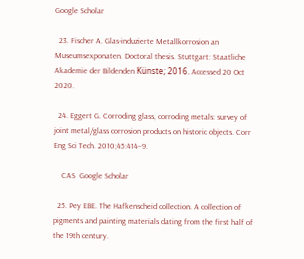Google Scholar

  23. Fischer A. Glas-induzierte Metallkorrosion an Museumsexponaten. Doctoral thesis. Stuttgart: Staatliche Akademie der Bildenden Künste; 2016. Accessed 20 Oct 2020.

  24. Eggert G. Corroding glass, corroding metals: survey of joint metal/glass corrosion products on historic objects. Corr Eng Sci Tech. 2010;45:414–9.

    CAS  Google Scholar

  25. Pey EBE. The Hafkenscheid collection. A collection of pigments and painting materials dating from the first half of the 19th century.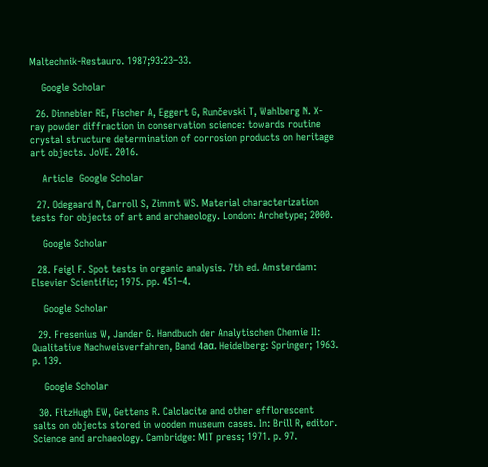Maltechnik-Restauro. 1987;93:23–33.

    Google Scholar

  26. Dinnebier RE, Fischer A, Eggert G, Runčevski T, Wahlberg N. X-ray powder diffraction in conservation science: towards routine crystal structure determination of corrosion products on heritage art objects. JoVE. 2016.

    Article  Google Scholar

  27. Odegaard N, Carroll S, Zimmt WS. Material characterization tests for objects of art and archaeology. London: Archetype; 2000.

    Google Scholar

  28. Feigl F. Spot tests in organic analysis. 7th ed. Amsterdam: Elsevier Scientific; 1975. pp. 451–4.

    Google Scholar

  29. Fresenius W, Jander G. Handbuch der Analytischen Chemie II: Qualitative Nachweisverfahren, Band 4aα. Heidelberg: Springer; 1963. p. 139.

    Google Scholar

  30. FitzHugh EW, Gettens R. Calclacite and other efflorescent salts on objects stored in wooden museum cases. In: Brill R, editor. Science and archaeology. Cambridge: MIT press; 1971. p. 97.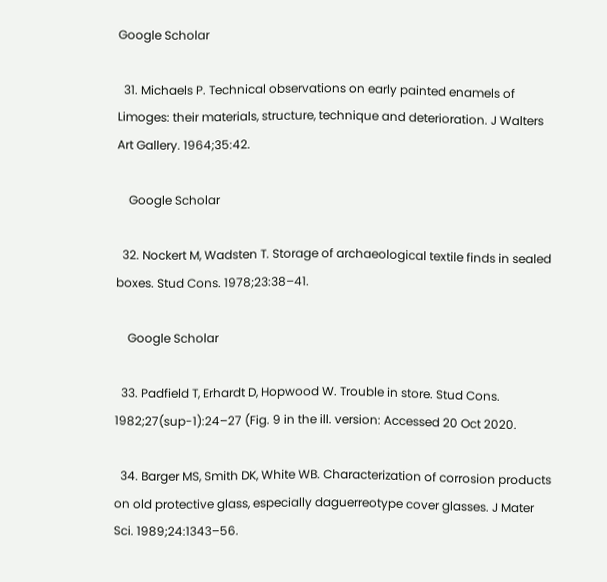Google Scholar

  31. Michaels P. Technical observations on early painted enamels of Limoges: their materials, structure, technique and deterioration. J Walters Art Gallery. 1964;35:42.

    Google Scholar

  32. Nockert M, Wadsten T. Storage of archaeological textile finds in sealed boxes. Stud Cons. 1978;23:38–41.

    Google Scholar

  33. Padfield T, Erhardt D, Hopwood W. Trouble in store. Stud Cons. 1982;27(sup-1):24–27 (Fig. 9 in the ill. version: Accessed 20 Oct 2020.

  34. Barger MS, Smith DK, White WB. Characterization of corrosion products on old protective glass, especially daguerreotype cover glasses. J Mater Sci. 1989;24:1343–56.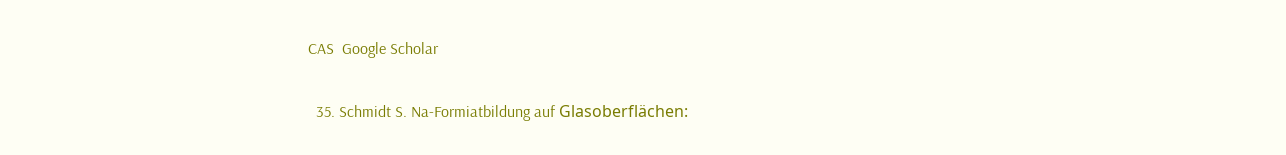CAS  Google Scholar

  35. Schmidt S. Na-Formiatbildung auf Glasoberflächen: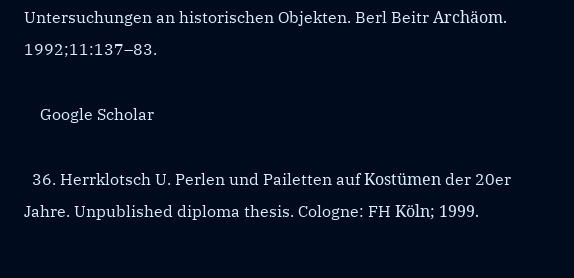Untersuchungen an historischen Objekten. Berl Beitr Archäom. 1992;11:137–83.

    Google Scholar

  36. Herrklotsch U. Perlen und Pailetten auf Kostümen der 20er Jahre. Unpublished diploma thesis. Cologne: FH Köln; 1999.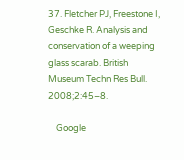37. Fletcher PJ, Freestone I, Geschke R. Analysis and conservation of a weeping glass scarab. British Museum Techn Res Bull. 2008;2:45–8.

    Google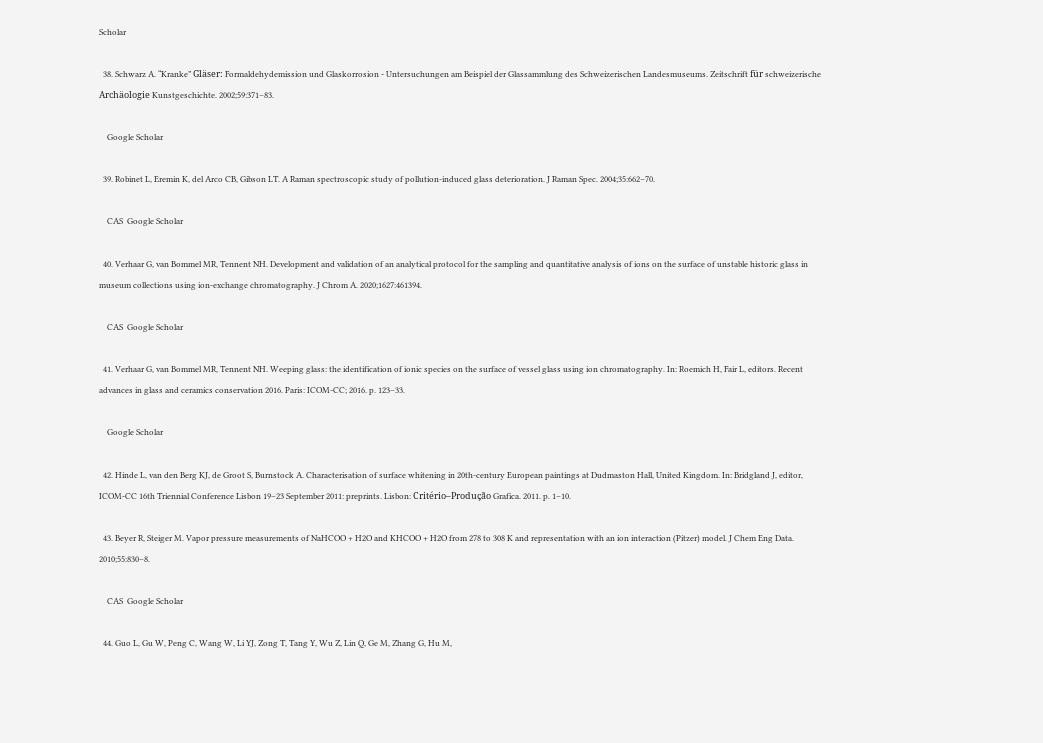Scholar

  38. Schwarz A. “Kranke” Gläser: Formaldehydemission und Glaskorrosion - Untersuchungen am Beispiel der Glassammlung des Schweizerischen Landesmuseums. Zeitschrift für schweizerische Archäologie Kunstgeschichte. 2002;59:371–83.

    Google Scholar

  39. Robinet L, Eremin K, del Arco CB, Gibson LT. A Raman spectroscopic study of pollution-induced glass deterioration. J Raman Spec. 2004;35:662–70.

    CAS  Google Scholar

  40. Verhaar G, van Bommel MR, Tennent NH. Development and validation of an analytical protocol for the sampling and quantitative analysis of ions on the surface of unstable historic glass in museum collections using ion-exchange chromatography. J Chrom A. 2020;1627:461394.

    CAS  Google Scholar

  41. Verhaar G, van Bommel MR, Tennent NH. Weeping glass: the identification of ionic species on the surface of vessel glass using ion chromatography. In: Roemich H, Fair L, editors. Recent advances in glass and ceramics conservation 2016. Paris: ICOM-CC; 2016. p. 123–33.

    Google Scholar

  42. Hinde L, van den Berg KJ, de Groot S, Burnstock A. Characterisation of surface whitening in 20th-century European paintings at Dudmaston Hall, United Kingdom. In: Bridgland J, editor, ICOM-CC 16th Triennial Conference Lisbon 19–23 September 2011: preprints. Lisbon: Critério–Produção Grafica. 2011. p. 1–10.

  43. Beyer R, Steiger M. Vapor pressure measurements of NaHCOO + H2O and KHCOO + H2O from 278 to 308 K and representation with an ion interaction (Pitzer) model. J Chem Eng Data. 2010;55:830–8.

    CAS  Google Scholar

  44. Guo L, Gu W, Peng C, Wang W, Li YJ, Zong T, Tang Y, Wu Z, Lin Q, Ge M, Zhang G, Hu M,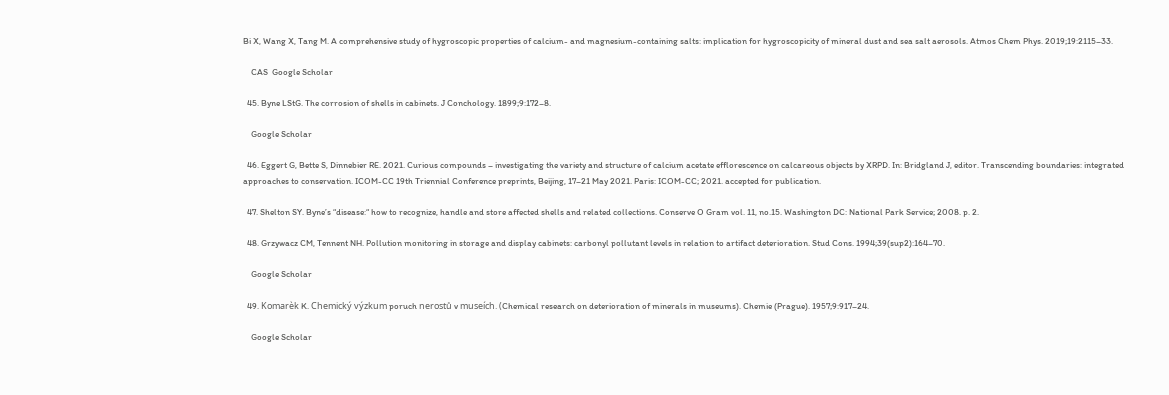Bi X, Wang X, Tang M. A comprehensive study of hygroscopic properties of calcium- and magnesium-containing salts: implication for hygroscopicity of mineral dust and sea salt aerosols. Atmos Chem Phys. 2019;19:2115–33.

    CAS  Google Scholar

  45. Byne LStG. The corrosion of shells in cabinets. J Conchology. 1899;9:172–8.

    Google Scholar

  46. Eggert G, Bette S, Dinnebier RE. 2021. Curious compounds – investigating the variety and structure of calcium acetate efflorescence on calcareous objects by XRPD. In: Bridgland J, editor. Transcending boundaries: integrated approaches to conservation. ICOM-CC 19th Triennial Conference preprints, Beijing, 17–21 May 2021. Paris: ICOM-CC; 2021. accepted for publication.

  47. Shelton SY. Byne’s “disease:“ how to recognize, handle and store affected shells and related collections. Conserve O Gram vol. 11, no.15. Washington DC: National Park Service; 2008. p. 2.

  48. Grzywacz CM, Tennent NH. Pollution monitoring in storage and display cabinets: carbonyl pollutant levels in relation to artifact deterioration. Stud Cons. 1994;39(sup2):164–70.

    Google Scholar

  49. Komarèk K. Chemický výzkum poruch nerostů v museích. (Chemical research on deterioration of minerals in museums). Chemie (Prague). 1957;9:917–24.

    Google Scholar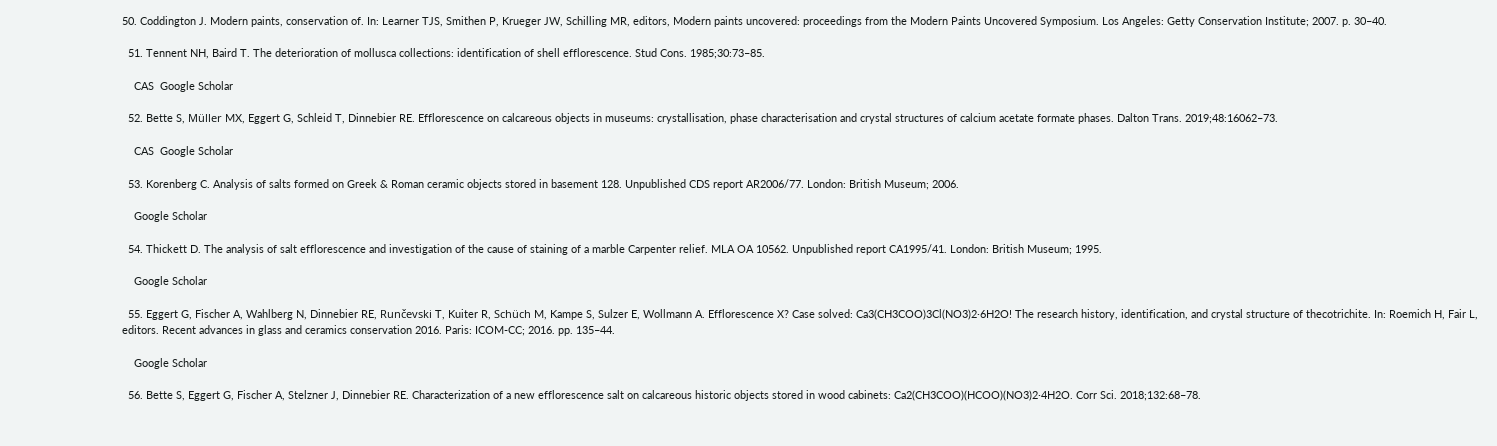50. Coddington J. Modern paints, conservation of. In: Learner TJS, Smithen P, Krueger JW, Schilling MR, editors, Modern paints uncovered: proceedings from the Modern Paints Uncovered Symposium. Los Angeles: Getty Conservation Institute; 2007. p. 30–40.

  51. Tennent NH, Baird T. The deterioration of mollusca collections: identification of shell efflorescence. Stud Cons. 1985;30:73–85.

    CAS  Google Scholar

  52. Bette S, Müller MX, Eggert G, Schleid T, Dinnebier RE. Efflorescence on calcareous objects in museums: crystallisation, phase characterisation and crystal structures of calcium acetate formate phases. Dalton Trans. 2019;48:16062–73.

    CAS  Google Scholar

  53. Korenberg C. Analysis of salts formed on Greek & Roman ceramic objects stored in basement 128. Unpublished CDS report AR2006/77. London: British Museum; 2006.

    Google Scholar

  54. Thickett D. The analysis of salt efflorescence and investigation of the cause of staining of a marble Carpenter relief. MLA OA 10562. Unpublished report CA1995/41. London: British Museum; 1995.

    Google Scholar

  55. Eggert G, Fischer A, Wahlberg N, Dinnebier RE, Runčevski T, Kuiter R, Schüch M, Kampe S, Sulzer E, Wollmann A. Efflorescence X? Case solved: Ca3(CH3COO)3Cl(NO3)2·6H2O! The research history, identification, and crystal structure of thecotrichite. In: Roemich H, Fair L, editors. Recent advances in glass and ceramics conservation 2016. Paris: ICOM-CC; 2016. pp. 135–44.

    Google Scholar

  56. Bette S, Eggert G, Fischer A, Stelzner J, Dinnebier RE. Characterization of a new efflorescence salt on calcareous historic objects stored in wood cabinets: Ca2(CH3COO)(HCOO)(NO3)2·4H2O. Corr Sci. 2018;132:68–78.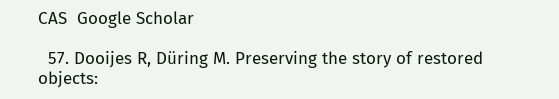CAS  Google Scholar

  57. Dooijes R, Düring M. Preserving the story of restored objects: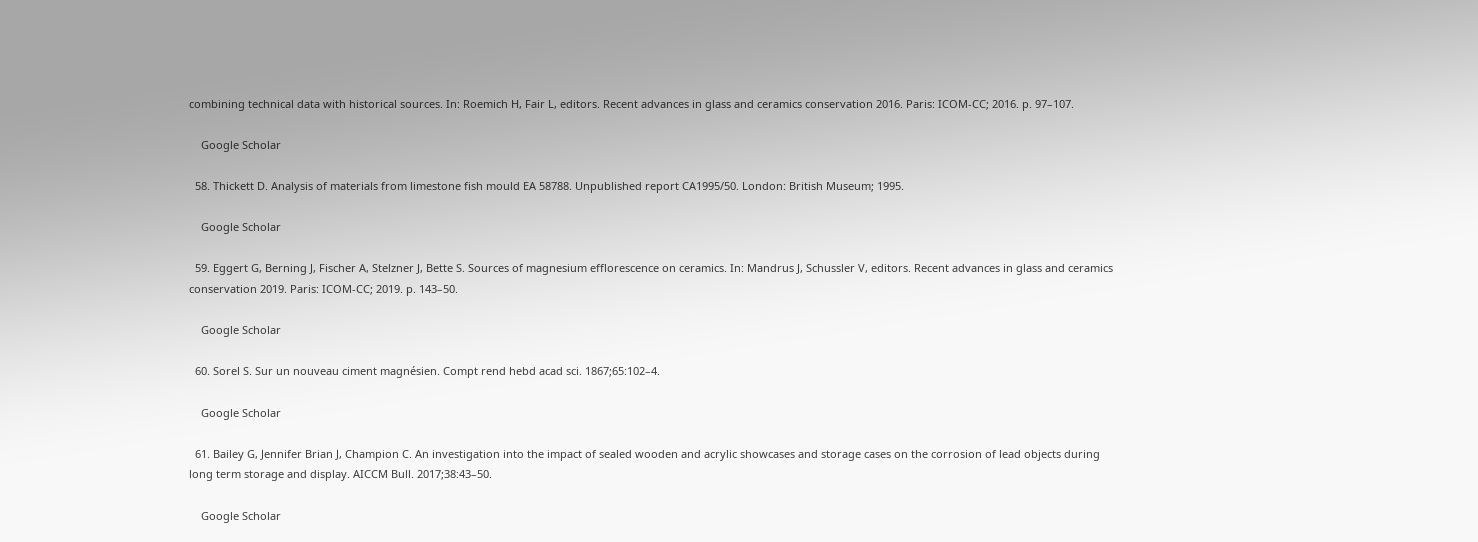combining technical data with historical sources. In: Roemich H, Fair L, editors. Recent advances in glass and ceramics conservation 2016. Paris: ICOM-CC; 2016. p. 97–107.

    Google Scholar

  58. Thickett D. Analysis of materials from limestone fish mould EA 58788. Unpublished report CA1995/50. London: British Museum; 1995.

    Google Scholar

  59. Eggert G, Berning J, Fischer A, Stelzner J, Bette S. Sources of magnesium efflorescence on ceramics. In: Mandrus J, Schussler V, editors. Recent advances in glass and ceramics conservation 2019. Paris: ICOM-CC; 2019. p. 143–50.

    Google Scholar

  60. Sorel S. Sur un nouveau ciment magnésien. Compt rend hebd acad sci. 1867;65:102–4.

    Google Scholar

  61. Bailey G, Jennifer Brian J, Champion C. An investigation into the impact of sealed wooden and acrylic showcases and storage cases on the corrosion of lead objects during long term storage and display. AICCM Bull. 2017;38:43–50.

    Google Scholar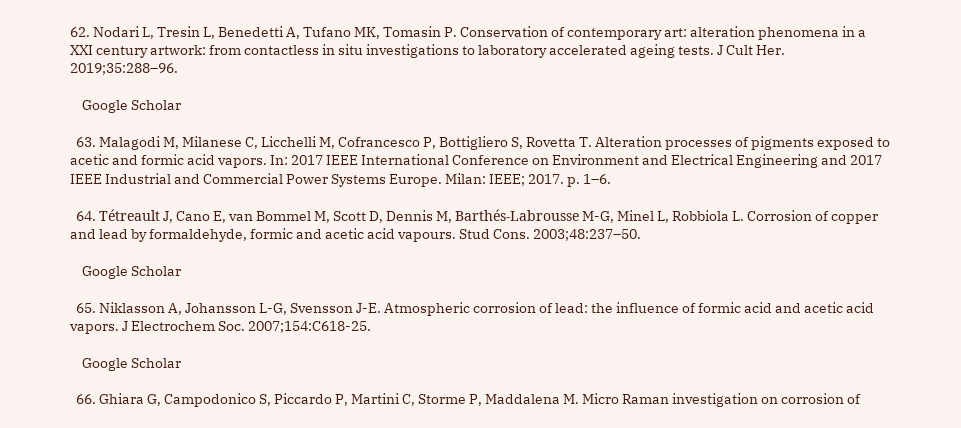62. Nodari L, Tresin L, Benedetti A, Tufano MK, Tomasin P. Conservation of contemporary art: alteration phenomena in a XXI century artwork: from contactless in situ investigations to laboratory accelerated ageing tests. J Cult Her. 2019;35:288–96.

    Google Scholar

  63. Malagodi M, Milanese C, Licchelli M, Cofrancesco P, Bottigliero S, Rovetta T. Alteration processes of pigments exposed to acetic and formic acid vapors. In: 2017 IEEE International Conference on Environment and Electrical Engineering and 2017 IEEE Industrial and Commercial Power Systems Europe. Milan: IEEE; 2017. p. 1–6.

  64. Tétreault J, Cano E, van Bommel M, Scott D, Dennis M, Barthés-Labrousse M-G, Minel L, Robbiola L. Corrosion of copper and lead by formaldehyde, formic and acetic acid vapours. Stud Cons. 2003;48:237–50.

    Google Scholar

  65. Niklasson A, Johansson L-G, Svensson J-E. Atmospheric corrosion of lead: the influence of formic acid and acetic acid vapors. J Electrochem Soc. 2007;154:C618-25.

    Google Scholar

  66. Ghiara G, Campodonico S, Piccardo P, Martini C, Storme P, Maddalena M. Micro Raman investigation on corrosion of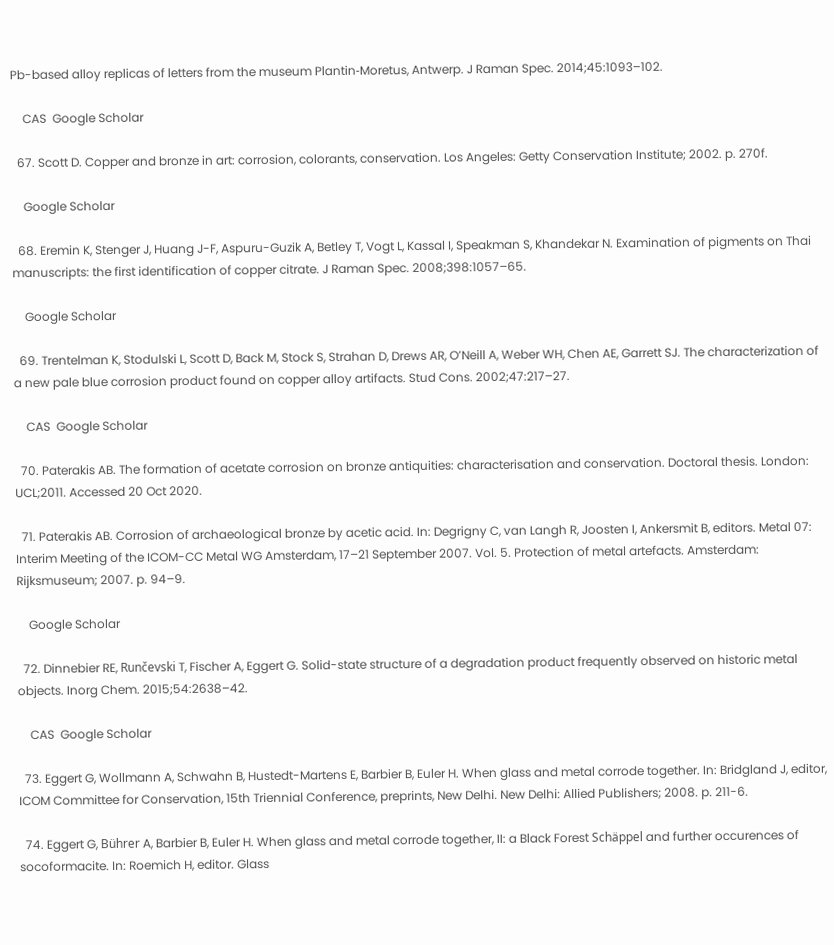Pb-based alloy replicas of letters from the museum Plantin‐Moretus, Antwerp. J Raman Spec. 2014;45:1093–102.

    CAS  Google Scholar

  67. Scott D. Copper and bronze in art: corrosion, colorants, conservation. Los Angeles: Getty Conservation Institute; 2002. p. 270f.

    Google Scholar

  68. Eremin K, Stenger J, Huang J-F, Aspuru-Guzik A, Betley T, Vogt L, Kassal I, Speakman S, Khandekar N. Examination of pigments on Thai manuscripts: the first identification of copper citrate. J Raman Spec. 2008;398:1057–65.

    Google Scholar

  69. Trentelman K, Stodulski L, Scott D, Back M, Stock S, Strahan D, Drews AR, O’Neill A, Weber WH, Chen AE, Garrett SJ. The characterization of a new pale blue corrosion product found on copper alloy artifacts. Stud Cons. 2002;47:217–27.

    CAS  Google Scholar

  70. Paterakis AB. The formation of acetate corrosion on bronze antiquities: characterisation and conservation. Doctoral thesis. London: UCL;2011. Accessed 20 Oct 2020.

  71. Paterakis AB. Corrosion of archaeological bronze by acetic acid. In: Degrigny C, van Langh R, Joosten I, Ankersmit B, editors. Metal 07: Interim Meeting of the ICOM-CC Metal WG Amsterdam, 17–21 September 2007. Vol. 5. Protection of metal artefacts. Amsterdam: Rijksmuseum; 2007. p. 94–9.

    Google Scholar

  72. Dinnebier RE, Runčevski T, Fischer A, Eggert G. Solid-state structure of a degradation product frequently observed on historic metal objects. Inorg Chem. 2015;54:2638–42.

    CAS  Google Scholar

  73. Eggert G, Wollmann A, Schwahn B, Hustedt-Martens E, Barbier B, Euler H. When glass and metal corrode together. In: Bridgland J, editor, ICOM Committee for Conservation, 15th Triennial Conference, preprints, New Delhi. New Delhi: Allied Publishers; 2008. p. 211-6.

  74. Eggert G, Bührer A, Barbier B, Euler H. When glass and metal corrode together, II: a Black Forest Schäppel and further occurences of socoformacite. In: Roemich H, editor. Glass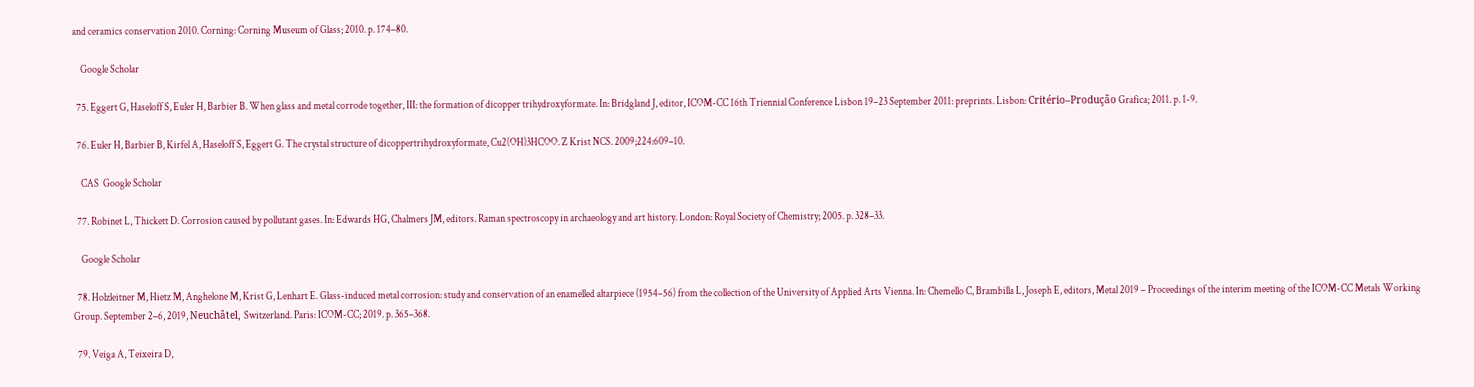and ceramics conservation 2010. Corning: Corning Museum of Glass; 2010. p. 174–80.

    Google Scholar

  75. Eggert G, Haseloff S, Euler H, Barbier B. When glass and metal corrode together, III: the formation of dicopper trihydroxyformate. In: Bridgland J, editor, ICOM-CC 16th Triennial Conference Lisbon 19–23 September 2011: preprints. Lisbon: Critério–Produção Grafica; 2011. p. 1-9.

  76. Euler H, Barbier B, Kirfel A, Haseloff S, Eggert G. The crystal structure of dicoppertrihydroxyformate, Cu2(OH)3HCOO. Z Krist NCS. 2009;224:609–10.

    CAS  Google Scholar

  77. Robinet L, Thickett D. Corrosion caused by pollutant gases. In: Edwards HG, Chalmers JM, editors. Raman spectroscopy in archaeology and art history. London: Royal Society of Chemistry; 2005. p. 328–33.

    Google Scholar

  78. Holzleitner M, Hietz M, Anghelone M, Krist G, Lenhart E. Glass-induced metal corrosion: study and conservation of an enamelled altarpiece (1954–56) from the collection of the University of Applied Arts Vienna. In: Chemello C, Brambilla L, Joseph E, editors, Metal 2019 – Proceedings of the interim meeting of the ICOM-CC Metals Working Group. September 2–6, 2019, Neuchâtel, Switzerland. Paris: ICOM-CC; 2019. p. 365–368.

  79. Veiga A, Teixeira D,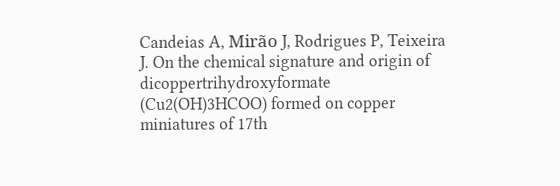Candeias A, Mirão J, Rodrigues P, Teixeira J. On the chemical signature and origin of dicoppertrihydroxyformate (Cu2(OH)3HCOO) formed on copper miniatures of 17th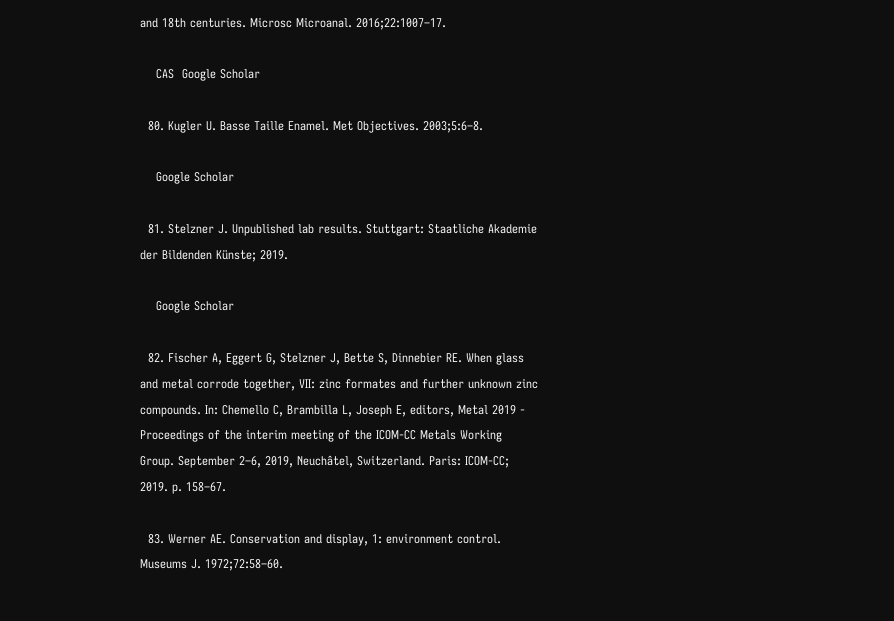and 18th centuries. Microsc Microanal. 2016;22:1007–17.

    CAS  Google Scholar

  80. Kugler U. Basse Taille Enamel. Met Objectives. 2003;5:6–8.

    Google Scholar

  81. Stelzner J. Unpublished lab results. Stuttgart: Staatliche Akademie der Bildenden Künste; 2019.

    Google Scholar

  82. Fischer A, Eggert G, Stelzner J, Bette S, Dinnebier RE. When glass and metal corrode together, VII: zinc formates and further unknown zinc compounds. In: Chemello C, Brambilla L, Joseph E, editors, Metal 2019 - Proceedings of the interim meeting of the ICOM-CC Metals Working Group. September 2–6, 2019, Neuchâtel, Switzerland. Paris: ICOM-CC; 2019. p. 158–67.

  83. Werner AE. Conservation and display, 1: environment control. Museums J. 1972;72:58–60.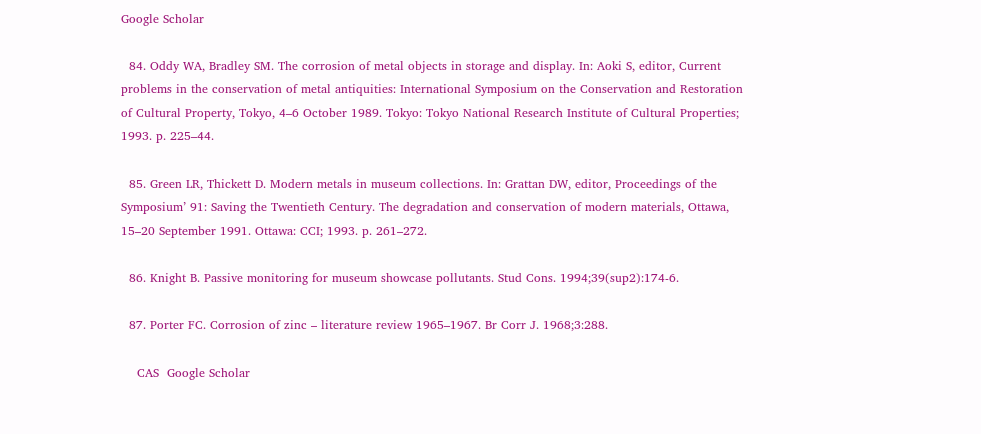Google Scholar

  84. Oddy WA, Bradley SM. The corrosion of metal objects in storage and display. In: Aoki S, editor, Current problems in the conservation of metal antiquities: International Symposium on the Conservation and Restoration of Cultural Property, Tokyo, 4–6 October 1989. Tokyo: Tokyo National Research Institute of Cultural Properties; 1993. p. 225–44.

  85. Green LR, Thickett D. Modern metals in museum collections. In: Grattan DW, editor, Proceedings of the Symposium’ 91: Saving the Twentieth Century. The degradation and conservation of modern materials, Ottawa, 15–20 September 1991. Ottawa: CCI; 1993. p. 261–272.

  86. Knight B. Passive monitoring for museum showcase pollutants. Stud Cons. 1994;39(sup2):174-6.

  87. Porter FC. Corrosion of zinc – literature review 1965–1967. Br Corr J. 1968;3:288.

    CAS  Google Scholar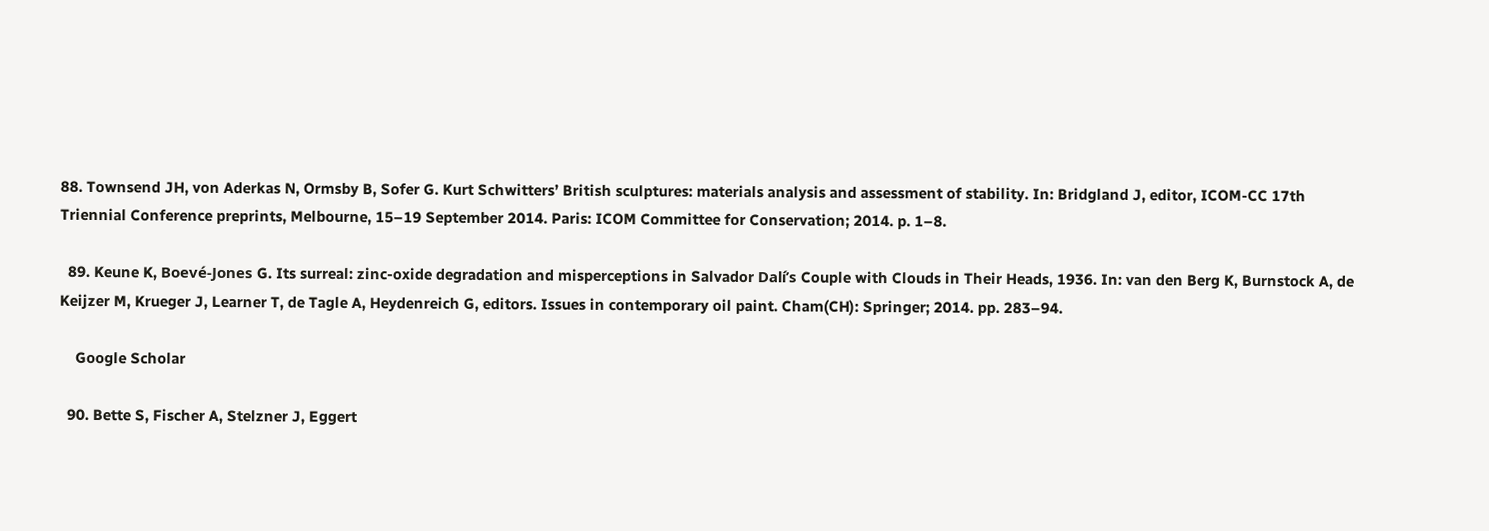88. Townsend JH, von Aderkas N, Ormsby B, Sofer G. Kurt Schwitters’ British sculptures: materials analysis and assessment of stability. In: Bridgland J, editor, ICOM-CC 17th Triennial Conference preprints, Melbourne, 15–19 September 2014. Paris: ICOM Committee for Conservation; 2014. p. 1–8.

  89. Keune K, Boevé-Jones G. Its surreal: zinc-oxide degradation and misperceptions in Salvador Dalí’s Couple with Clouds in Their Heads, 1936. In: van den Berg K, Burnstock A, de Keijzer M, Krueger J, Learner T, de Tagle A, Heydenreich G, editors. Issues in contemporary oil paint. Cham(CH): Springer; 2014. pp. 283–94.

    Google Scholar

  90. Bette S, Fischer A, Stelzner J, Eggert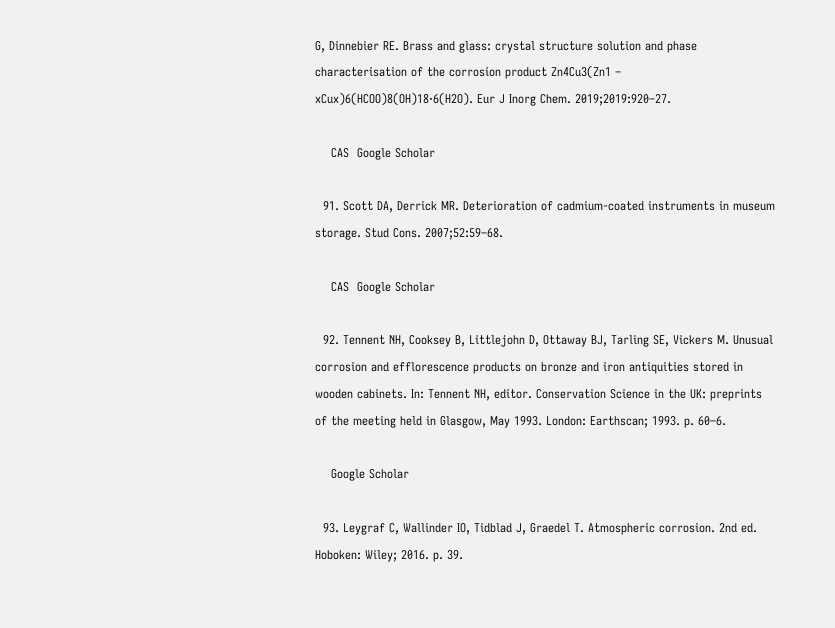G, Dinnebier RE. Brass and glass: crystal structure solution and phase characterisation of the corrosion product Zn4Cu3(Zn1 – xCux)6(HCOO)8(OH)18·6(H2O). Eur J Inorg Chem. 2019;2019:920–27.

    CAS  Google Scholar

  91. Scott DA, Derrick MR. Deterioration of cadmium-coated instruments in museum storage. Stud Cons. 2007;52:59–68.

    CAS  Google Scholar

  92. Tennent NH, Cooksey B, Littlejohn D, Ottaway BJ, Tarling SE, Vickers M. Unusual corrosion and efflorescence products on bronze and iron antiquities stored in wooden cabinets. In: Tennent NH, editor. Conservation Science in the UK: preprints of the meeting held in Glasgow, May 1993. London: Earthscan; 1993. p. 60–6.

    Google Scholar

  93. Leygraf C, Wallinder IO, Tidblad J, Graedel T. Atmospheric corrosion. 2nd ed. Hoboken: Wiley; 2016. p. 39.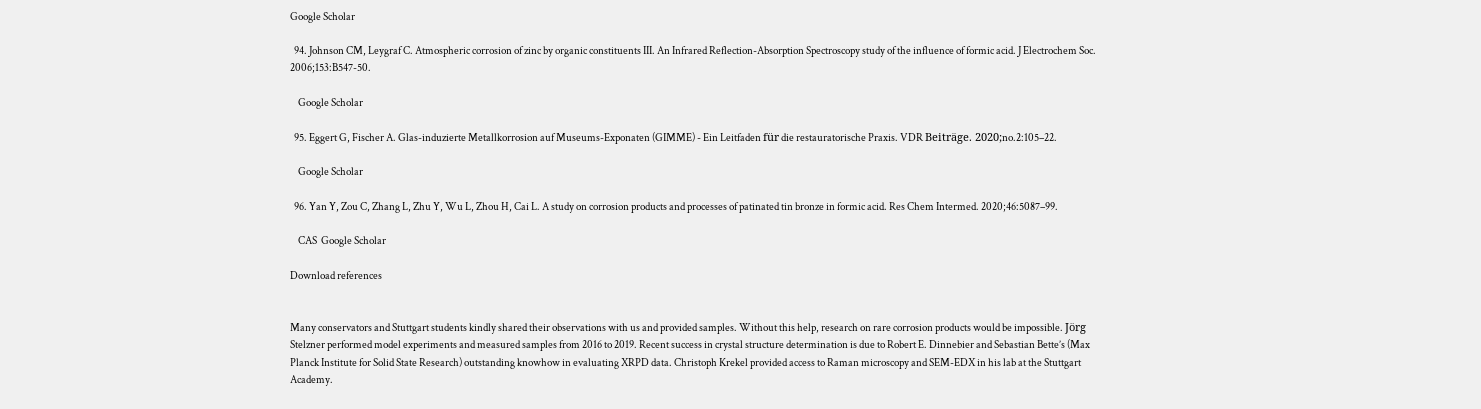Google Scholar

  94. Johnson CM, Leygraf C. Atmospheric corrosion of zinc by organic constituents III. An Infrared Reflection-Absorption Spectroscopy study of the influence of formic acid. J Electrochem Soc. 2006;153:B547-50.

    Google Scholar

  95. Eggert G, Fischer A. Glas-induzierte Metallkorrosion auf Museums-Exponaten (GIMME) - Ein Leitfaden für die restauratorische Praxis. VDR Beiträge. 2020;no.2:105–22.

    Google Scholar

  96. Yan Y, Zou C, Zhang L, Zhu Y, Wu L, Zhou H, Cai L. A study on corrosion products and processes of patinated tin bronze in formic acid. Res Chem Intermed. 2020;46:5087–99.

    CAS  Google Scholar

Download references


Many conservators and Stuttgart students kindly shared their observations with us and provided samples. Without this help, research on rare corrosion products would be impossible. Jörg Stelzner performed model experiments and measured samples from 2016 to 2019. Recent success in crystal structure determination is due to Robert E. Dinnebier and Sebastian Bette’s (Max Planck Institute for Solid State Research) outstanding knowhow in evaluating XRPD data. Christoph Krekel provided access to Raman microscopy and SEM-EDX in his lab at the Stuttgart Academy.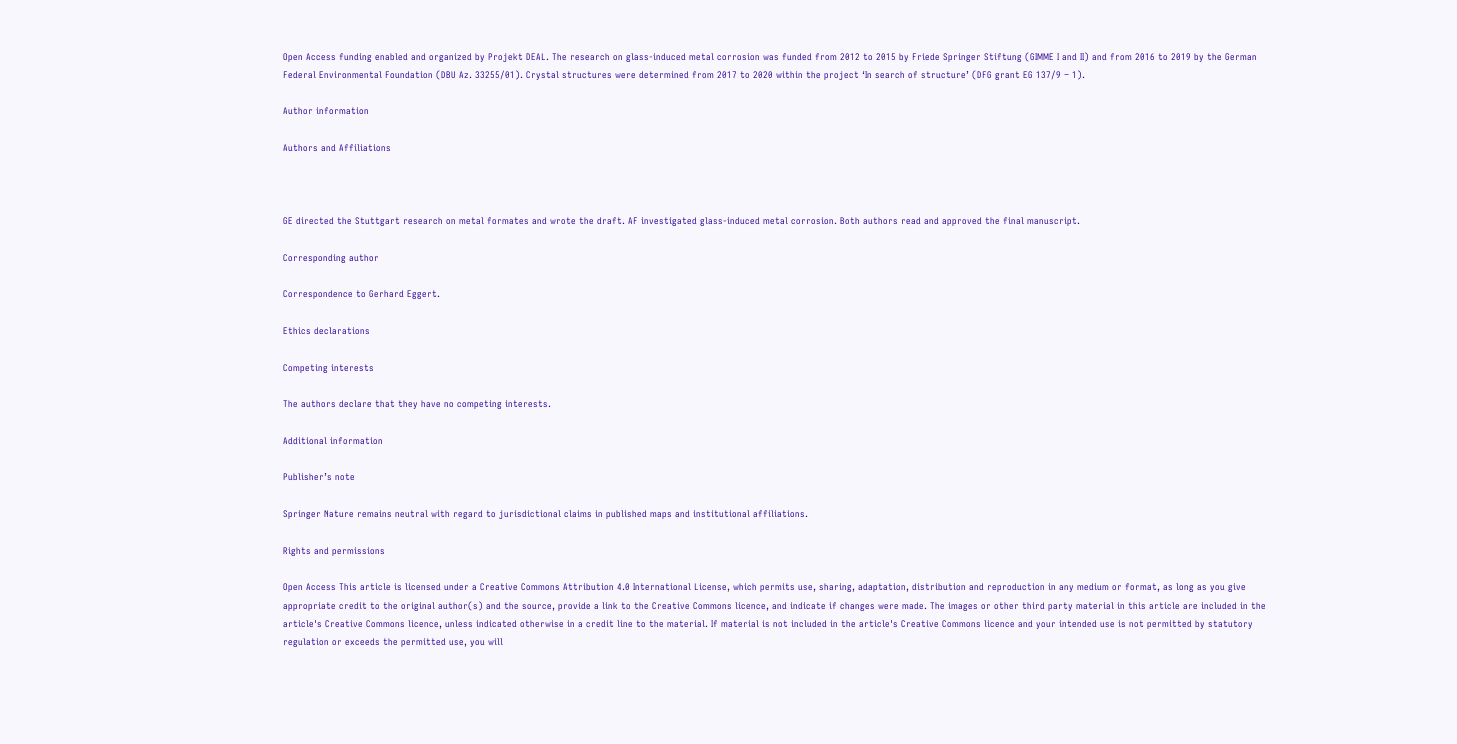Open Access funding enabled and organized by Projekt DEAL. The research on glass-induced metal corrosion was funded from 2012 to 2015 by Friede Springer Stiftung (GIMME I and II) and from 2016 to 2019 by the German Federal Environmental Foundation (DBU Az. 33255/01). Crystal structures were determined from 2017 to 2020 within the project ‘In search of structure’ (DFG grant EG 137/9 − 1).

Author information

Authors and Affiliations



GE directed the Stuttgart research on metal formates and wrote the draft. AF investigated glass-induced metal corrosion. Both authors read and approved the final manuscript.

Corresponding author

Correspondence to Gerhard Eggert.

Ethics declarations

Competing interests

The authors declare that they have no competing interests.

Additional information

Publisher’s note

Springer Nature remains neutral with regard to jurisdictional claims in published maps and institutional affiliations.

Rights and permissions

Open Access This article is licensed under a Creative Commons Attribution 4.0 International License, which permits use, sharing, adaptation, distribution and reproduction in any medium or format, as long as you give appropriate credit to the original author(s) and the source, provide a link to the Creative Commons licence, and indicate if changes were made. The images or other third party material in this article are included in the article's Creative Commons licence, unless indicated otherwise in a credit line to the material. If material is not included in the article's Creative Commons licence and your intended use is not permitted by statutory regulation or exceeds the permitted use, you will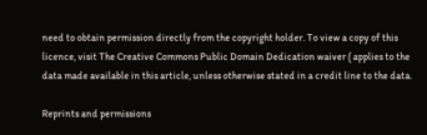need to obtain permission directly from the copyright holder. To view a copy of this licence, visit The Creative Commons Public Domain Dedication waiver ( applies to the data made available in this article, unless otherwise stated in a credit line to the data.

Reprints and permissions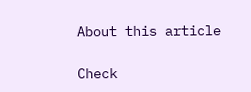About this article

Check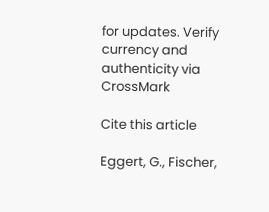for updates. Verify currency and authenticity via CrossMark

Cite this article

Eggert, G., Fischer,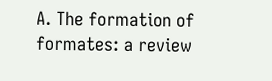A. The formation of formates: a review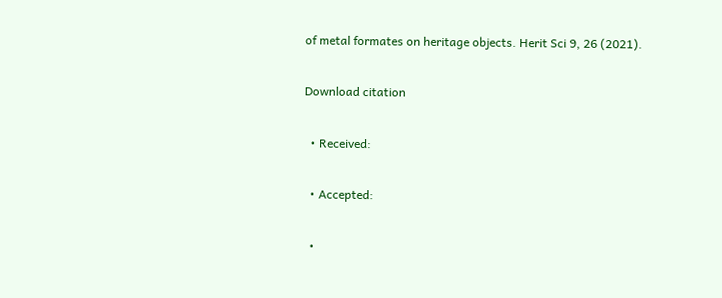of metal formates on heritage objects. Herit Sci 9, 26 (2021).

Download citation

  • Received:

  • Accepted:

  •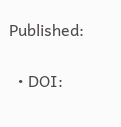Published:

  • DOI: